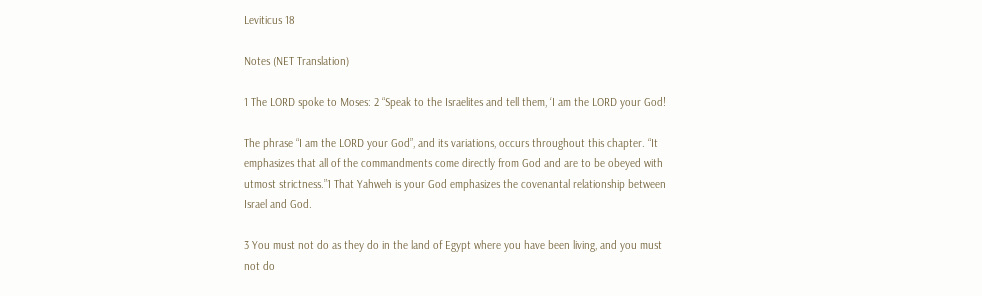Leviticus 18

Notes (NET Translation)

1 The LORD spoke to Moses: 2 “Speak to the Israelites and tell them, ‘I am the LORD your God!

The phrase “I am the LORD your God”, and its variations, occurs throughout this chapter. “It emphasizes that all of the commandments come directly from God and are to be obeyed with utmost strictness.”1 That Yahweh is your God emphasizes the covenantal relationship between Israel and God.

3 You must not do as they do in the land of Egypt where you have been living, and you must not do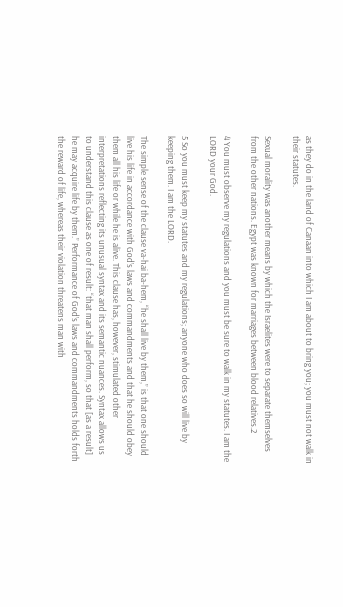as they do in the land of Canaan into which I am about to bring you; you must not walk in their statutes.

Sexual morality was another means by which the Israelites were to separate themselves from the other nations. Egypt was known for marriages between blood relatives.2

4 You must observe my regulations and you must be sure to walk in my statutes. I am the LORD your God.

5 So you must keep my statutes and my regulations; anyone who does so will live by keeping them. I am the LORD.

The simple sense of the clause va-hai ba-hem, “he shall live by them,” is that one should live his life in accordance with God’s laws and commandments and that he should obey them all his life or while he is alive. This clause has, however, stimulated other interpretations reflecting its unusual syntax and its semantic nuances. Syntax allows us to understand this clause as one of result: “that man shall perform, so that [as a result] he may acquire life by them.” Performance of God’s laws and commandments holds forth the reward of life, whereas their violation threatens man with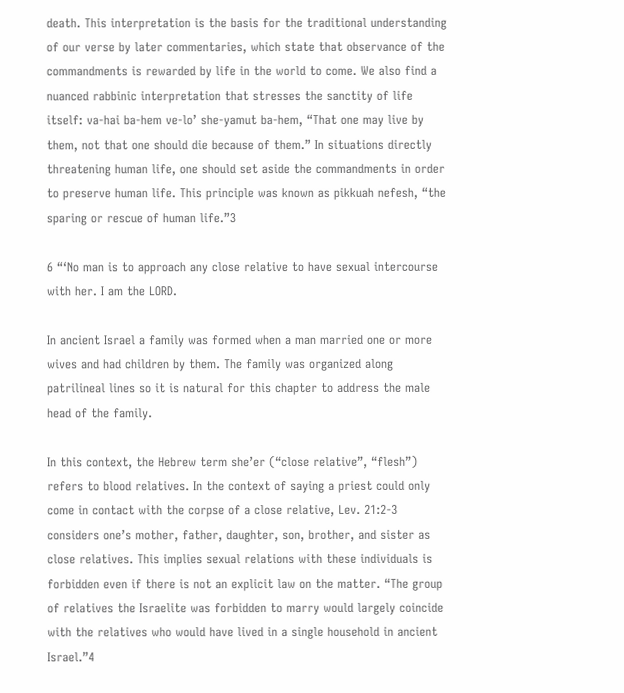death. This interpretation is the basis for the traditional understanding of our verse by later commentaries, which state that observance of the commandments is rewarded by life in the world to come. We also find a nuanced rabbinic interpretation that stresses the sanctity of life itself: va-hai ba-hem ve-lo’ she-yamut ba-hem, “That one may live by them, not that one should die because of them.” In situations directly threatening human life, one should set aside the commandments in order to preserve human life. This principle was known as pikkuah nefesh, “the sparing or rescue of human life.”3

6 “‘No man is to approach any close relative to have sexual intercourse with her. I am the LORD.

In ancient Israel a family was formed when a man married one or more wives and had children by them. The family was organized along patrilineal lines so it is natural for this chapter to address the male head of the family.

In this context, the Hebrew term she’er (“close relative”, “flesh”) refers to blood relatives. In the context of saying a priest could only come in contact with the corpse of a close relative, Lev. 21:2-3 considers one’s mother, father, daughter, son, brother, and sister as close relatives. This implies sexual relations with these individuals is forbidden even if there is not an explicit law on the matter. “The group of relatives the Israelite was forbidden to marry would largely coincide with the relatives who would have lived in a single household in ancient Israel.”4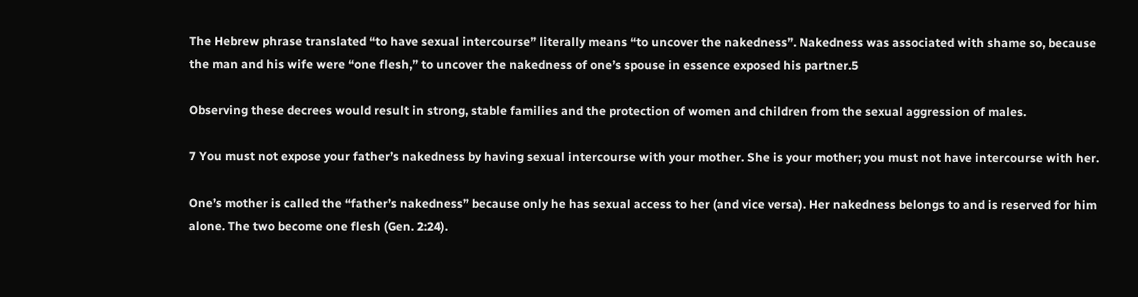The Hebrew phrase translated “to have sexual intercourse” literally means “to uncover the nakedness”. Nakedness was associated with shame so, because the man and his wife were “one flesh,” to uncover the nakedness of one’s spouse in essence exposed his partner.5

Observing these decrees would result in strong, stable families and the protection of women and children from the sexual aggression of males.

7 You must not expose your father’s nakedness by having sexual intercourse with your mother. She is your mother; you must not have intercourse with her.

One’s mother is called the “father’s nakedness” because only he has sexual access to her (and vice versa). Her nakedness belongs to and is reserved for him alone. The two become one flesh (Gen. 2:24).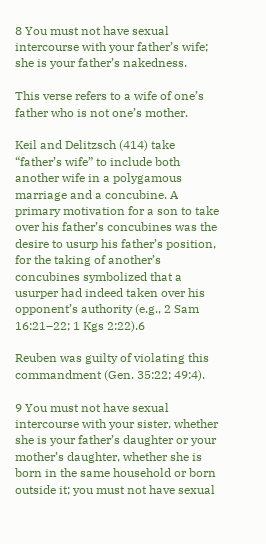8 You must not have sexual intercourse with your father’s wife; she is your father’s nakedness.

This verse refers to a wife of one’s father who is not one’s mother.

Keil and Delitzsch (414) take “father’s wife” to include both another wife in a polygamous marriage and a concubine. A primary motivation for a son to take over his father’s concubines was the desire to usurp his father’s position, for the taking of another’s concubines symbolized that a usurper had indeed taken over his opponent’s authority (e.g., 2 Sam 16:21–22; 1 Kgs 2:22).6

Reuben was guilty of violating this commandment (Gen. 35:22; 49:4).

9 You must not have sexual intercourse with your sister, whether she is your father’s daughter or your mother’s daughter, whether she is born in the same household or born outside it; you must not have sexual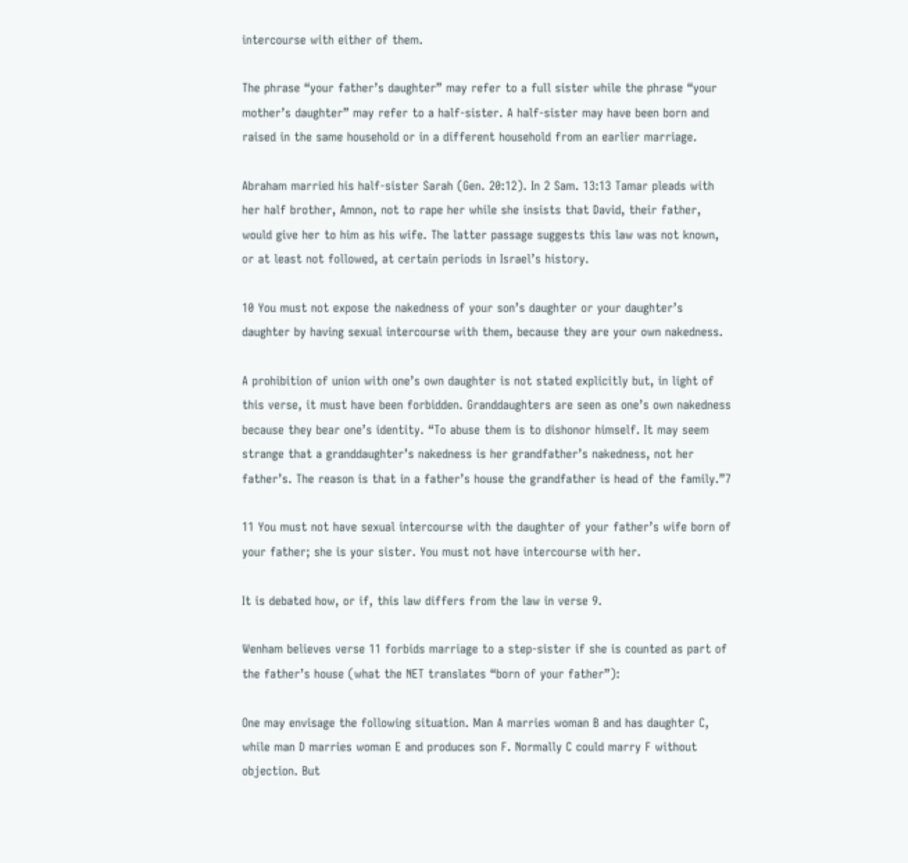intercourse with either of them.

The phrase “your father’s daughter” may refer to a full sister while the phrase “your mother’s daughter” may refer to a half-sister. A half-sister may have been born and raised in the same household or in a different household from an earlier marriage.

Abraham married his half-sister Sarah (Gen. 20:12). In 2 Sam. 13:13 Tamar pleads with her half brother, Amnon, not to rape her while she insists that David, their father, would give her to him as his wife. The latter passage suggests this law was not known, or at least not followed, at certain periods in Israel’s history.

10 You must not expose the nakedness of your son’s daughter or your daughter’s daughter by having sexual intercourse with them, because they are your own nakedness.

A prohibition of union with one’s own daughter is not stated explicitly but, in light of this verse, it must have been forbidden. Granddaughters are seen as one’s own nakedness because they bear one’s identity. “To abuse them is to dishonor himself. It may seem strange that a granddaughter’s nakedness is her grandfather’s nakedness, not her father’s. The reason is that in a father’s house the grandfather is head of the family.”7

11 You must not have sexual intercourse with the daughter of your father’s wife born of your father; she is your sister. You must not have intercourse with her.

It is debated how, or if, this law differs from the law in verse 9.

Wenham believes verse 11 forbids marriage to a step-sister if she is counted as part of the father’s house (what the NET translates “born of your father”):

One may envisage the following situation. Man A marries woman B and has daughter C, while man D marries woman E and produces son F. Normally C could marry F without objection. But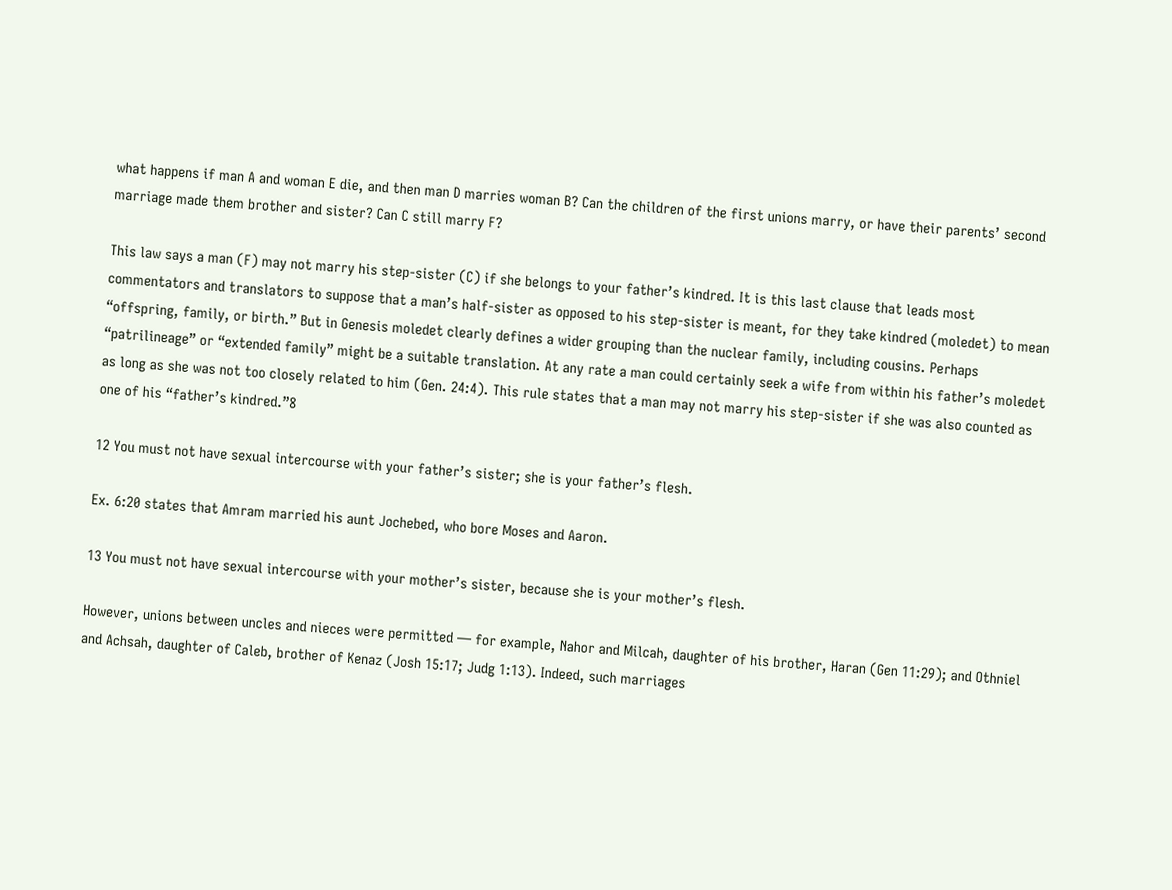what happens if man A and woman E die, and then man D marries woman B? Can the children of the first unions marry, or have their parents’ second marriage made them brother and sister? Can C still marry F?

This law says a man (F) may not marry his step-sister (C) if she belongs to your father’s kindred. It is this last clause that leads most commentators and translators to suppose that a man’s half-sister as opposed to his step-sister is meant, for they take kindred (moledet) to mean “offspring, family, or birth.” But in Genesis moledet clearly defines a wider grouping than the nuclear family, including cousins. Perhaps “patrilineage” or “extended family” might be a suitable translation. At any rate a man could certainly seek a wife from within his father’s moledet as long as she was not too closely related to him (Gen. 24:4). This rule states that a man may not marry his step-sister if she was also counted as one of his “father’s kindred.”8

12 You must not have sexual intercourse with your father’s sister; she is your father’s flesh.

Ex. 6:20 states that Amram married his aunt Jochebed, who bore Moses and Aaron.

13 You must not have sexual intercourse with your mother’s sister, because she is your mother’s flesh.

However, unions between uncles and nieces were permitted — for example, Nahor and Milcah, daughter of his brother, Haran (Gen 11:29); and Othniel and Achsah, daughter of Caleb, brother of Kenaz (Josh 15:17; Judg 1:13). Indeed, such marriages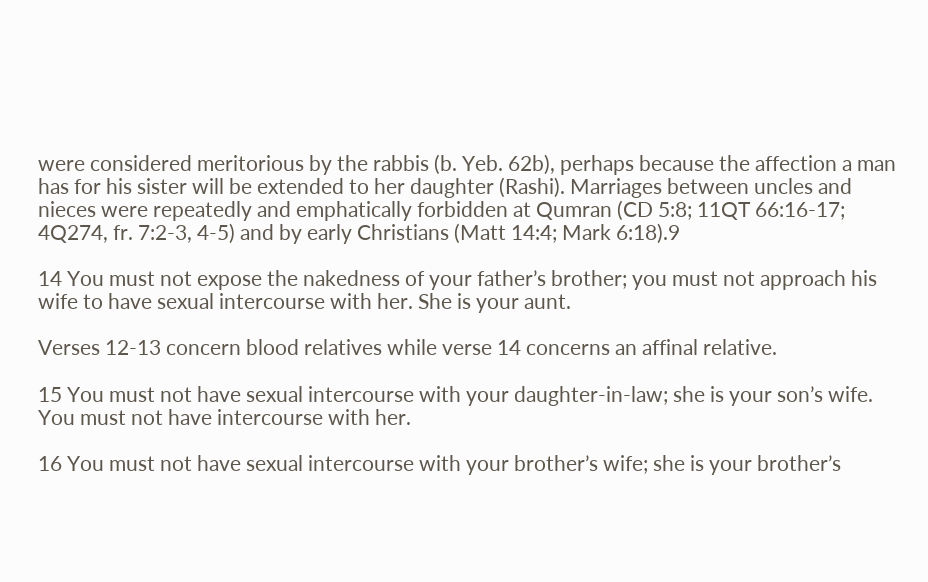were considered meritorious by the rabbis (b. Yeb. 62b), perhaps because the affection a man has for his sister will be extended to her daughter (Rashi). Marriages between uncles and nieces were repeatedly and emphatically forbidden at Qumran (CD 5:8; 11QT 66:16-17; 4Q274, fr. 7:2-3, 4-5) and by early Christians (Matt 14:4; Mark 6:18).9

14 You must not expose the nakedness of your father’s brother; you must not approach his wife to have sexual intercourse with her. She is your aunt.

Verses 12-13 concern blood relatives while verse 14 concerns an affinal relative.

15 You must not have sexual intercourse with your daughter-in-law; she is your son’s wife. You must not have intercourse with her.

16 You must not have sexual intercourse with your brother’s wife; she is your brother’s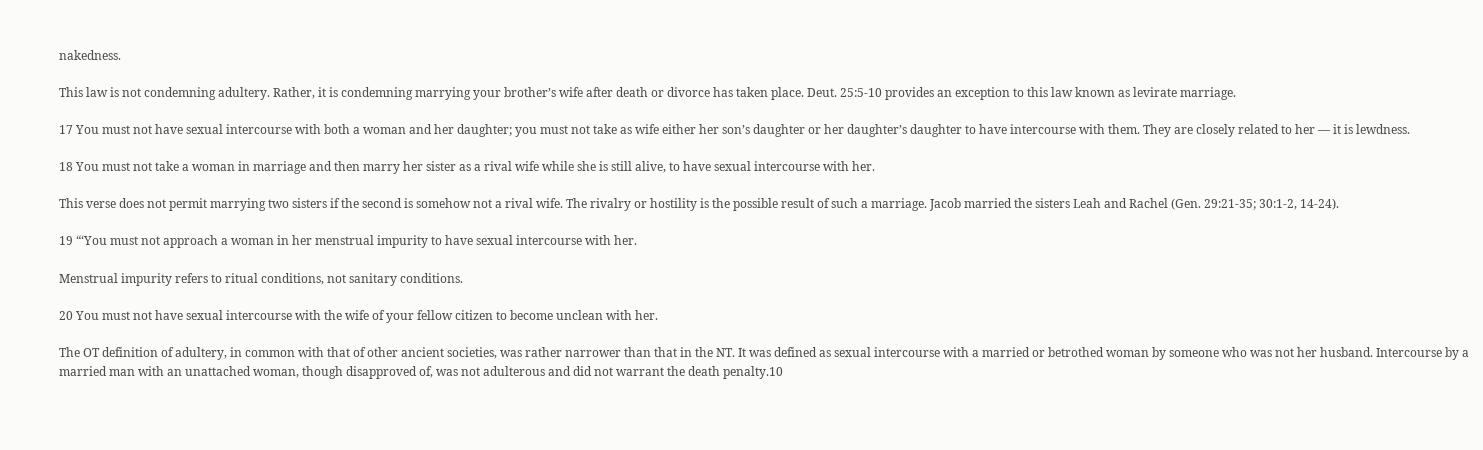nakedness.

This law is not condemning adultery. Rather, it is condemning marrying your brother’s wife after death or divorce has taken place. Deut. 25:5-10 provides an exception to this law known as levirate marriage.

17 You must not have sexual intercourse with both a woman and her daughter; you must not take as wife either her son’s daughter or her daughter’s daughter to have intercourse with them. They are closely related to her — it is lewdness.

18 You must not take a woman in marriage and then marry her sister as a rival wife while she is still alive, to have sexual intercourse with her.

This verse does not permit marrying two sisters if the second is somehow not a rival wife. The rivalry or hostility is the possible result of such a marriage. Jacob married the sisters Leah and Rachel (Gen. 29:21-35; 30:1-2, 14-24).

19 “‘You must not approach a woman in her menstrual impurity to have sexual intercourse with her.

Menstrual impurity refers to ritual conditions, not sanitary conditions.

20 You must not have sexual intercourse with the wife of your fellow citizen to become unclean with her.

The OT definition of adultery, in common with that of other ancient societies, was rather narrower than that in the NT. It was defined as sexual intercourse with a married or betrothed woman by someone who was not her husband. Intercourse by a married man with an unattached woman, though disapproved of, was not adulterous and did not warrant the death penalty.10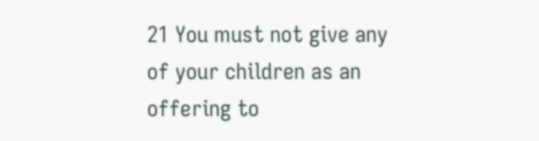21 You must not give any of your children as an offering to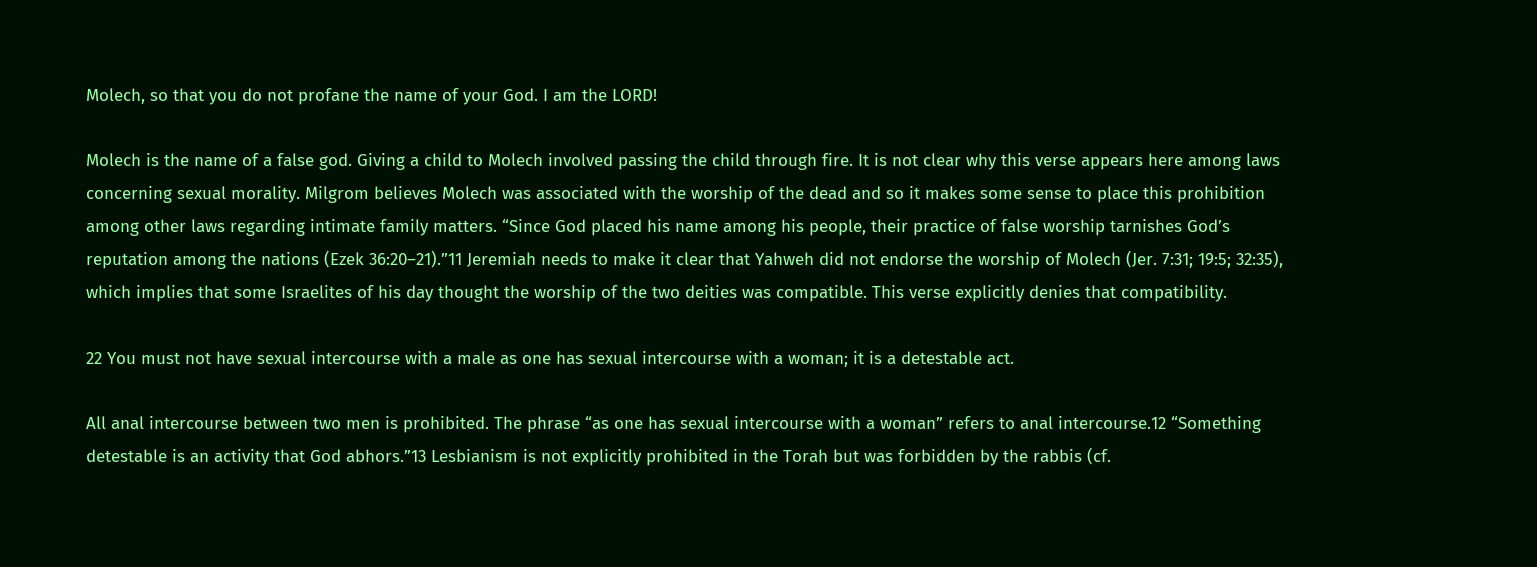Molech, so that you do not profane the name of your God. I am the LORD!

Molech is the name of a false god. Giving a child to Molech involved passing the child through fire. It is not clear why this verse appears here among laws concerning sexual morality. Milgrom believes Molech was associated with the worship of the dead and so it makes some sense to place this prohibition among other laws regarding intimate family matters. “Since God placed his name among his people, their practice of false worship tarnishes God’s reputation among the nations (Ezek 36:20–21).”11 Jeremiah needs to make it clear that Yahweh did not endorse the worship of Molech (Jer. 7:31; 19:5; 32:35), which implies that some Israelites of his day thought the worship of the two deities was compatible. This verse explicitly denies that compatibility.

22 You must not have sexual intercourse with a male as one has sexual intercourse with a woman; it is a detestable act.

All anal intercourse between two men is prohibited. The phrase “as one has sexual intercourse with a woman” refers to anal intercourse.12 “Something detestable is an activity that God abhors.”13 Lesbianism is not explicitly prohibited in the Torah but was forbidden by the rabbis (cf.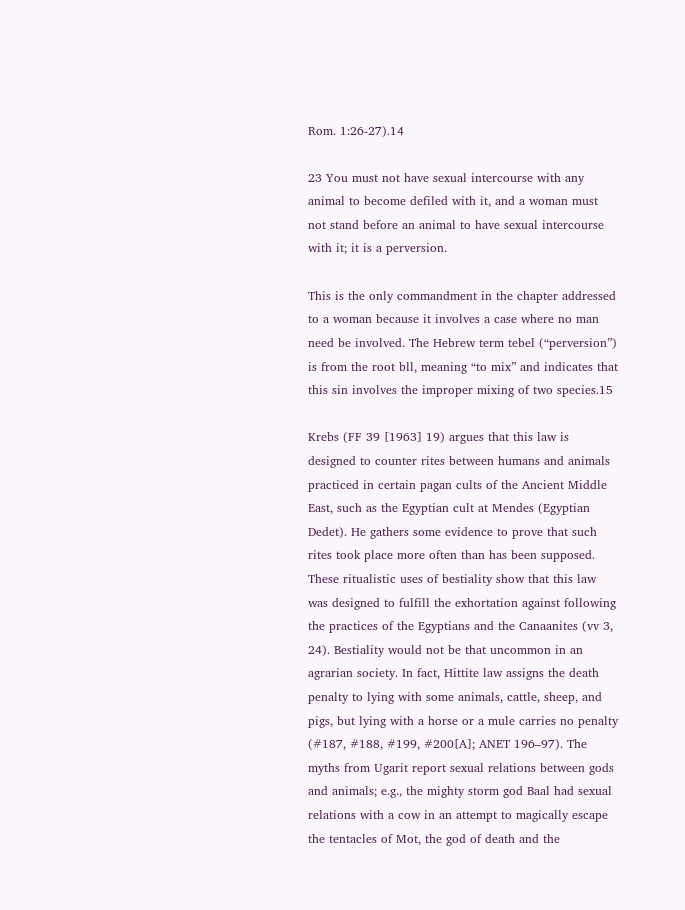Rom. 1:26-27).14

23 You must not have sexual intercourse with any animal to become defiled with it, and a woman must not stand before an animal to have sexual intercourse with it; it is a perversion.

This is the only commandment in the chapter addressed to a woman because it involves a case where no man need be involved. The Hebrew term tebel (“perversion”) is from the root bll, meaning “to mix” and indicates that this sin involves the improper mixing of two species.15

Krebs (FF 39 [1963] 19) argues that this law is designed to counter rites between humans and animals practiced in certain pagan cults of the Ancient Middle East, such as the Egyptian cult at Mendes (Egyptian Dedet). He gathers some evidence to prove that such rites took place more often than has been supposed. These ritualistic uses of bestiality show that this law was designed to fulfill the exhortation against following the practices of the Egyptians and the Canaanites (vv 3, 24). Bestiality would not be that uncommon in an agrarian society. In fact, Hittite law assigns the death penalty to lying with some animals, cattle, sheep, and pigs, but lying with a horse or a mule carries no penalty (#187, #188, #199, #200[A]; ANET 196–97). The myths from Ugarit report sexual relations between gods and animals; e.g., the mighty storm god Baal had sexual relations with a cow in an attempt to magically escape the tentacles of Mot, the god of death and the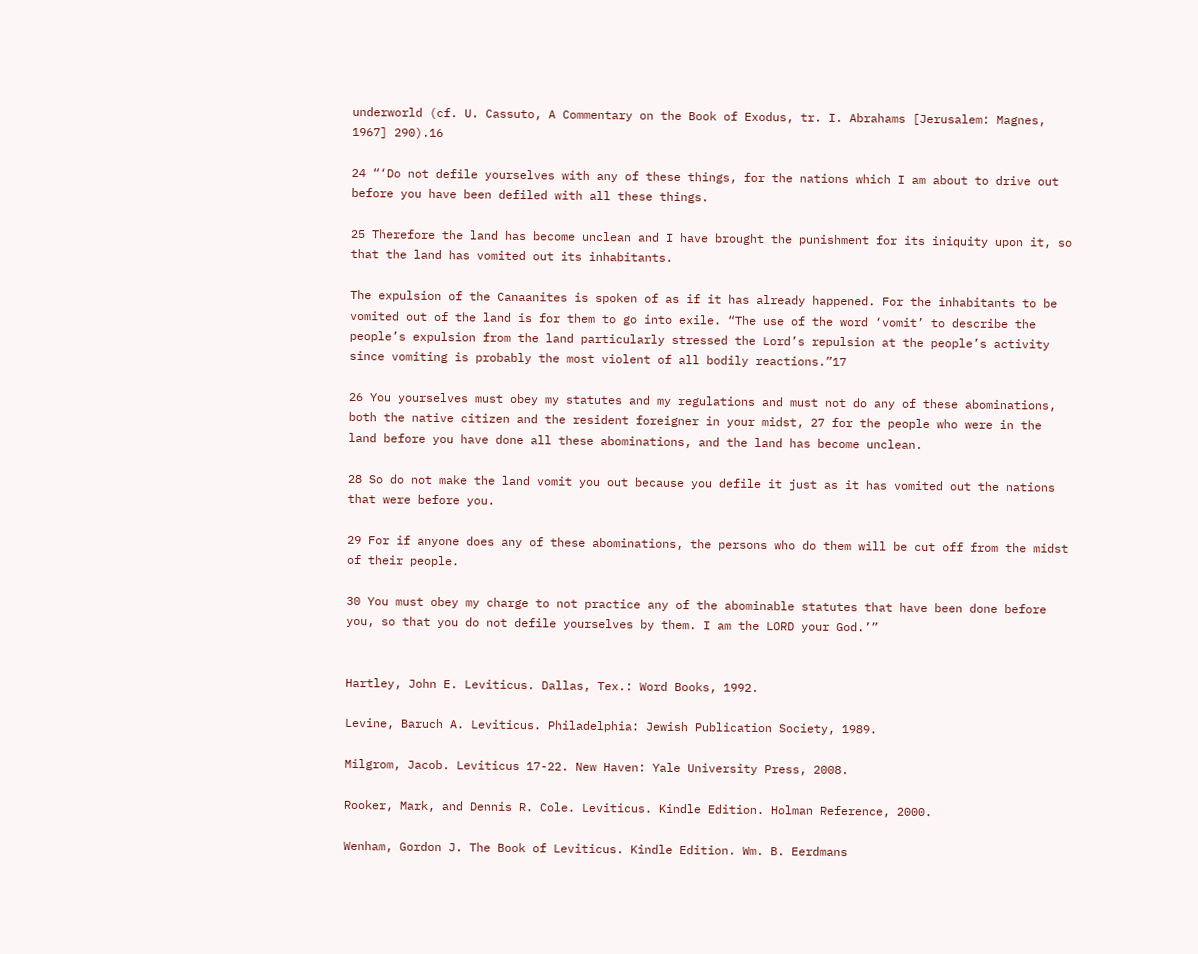underworld (cf. U. Cassuto, A Commentary on the Book of Exodus, tr. I. Abrahams [Jerusalem: Magnes, 1967] 290).16

24 “‘Do not defile yourselves with any of these things, for the nations which I am about to drive out before you have been defiled with all these things.

25 Therefore the land has become unclean and I have brought the punishment for its iniquity upon it, so that the land has vomited out its inhabitants.

The expulsion of the Canaanites is spoken of as if it has already happened. For the inhabitants to be vomited out of the land is for them to go into exile. “The use of the word ‘vomit’ to describe the people’s expulsion from the land particularly stressed the Lord’s repulsion at the people’s activity since vomiting is probably the most violent of all bodily reactions.”17

26 You yourselves must obey my statutes and my regulations and must not do any of these abominations, both the native citizen and the resident foreigner in your midst, 27 for the people who were in the land before you have done all these abominations, and the land has become unclean.

28 So do not make the land vomit you out because you defile it just as it has vomited out the nations that were before you.

29 For if anyone does any of these abominations, the persons who do them will be cut off from the midst of their people.

30 You must obey my charge to not practice any of the abominable statutes that have been done before you, so that you do not defile yourselves by them. I am the LORD your God.’”


Hartley, John E. Leviticus. Dallas, Tex.: Word Books, 1992.

Levine, Baruch A. Leviticus. Philadelphia: Jewish Publication Society, 1989.

Milgrom, Jacob. Leviticus 17-22. New Haven: Yale University Press, 2008.

Rooker, Mark, and Dennis R. Cole. Leviticus. Kindle Edition. Holman Reference, 2000.

Wenham, Gordon J. The Book of Leviticus. Kindle Edition. Wm. B. Eerdmans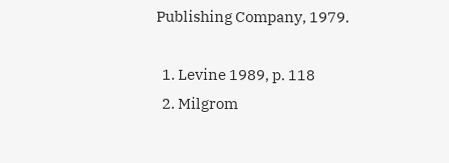Publishing Company, 1979.

  1. Levine 1989, p. 118
  2. Milgrom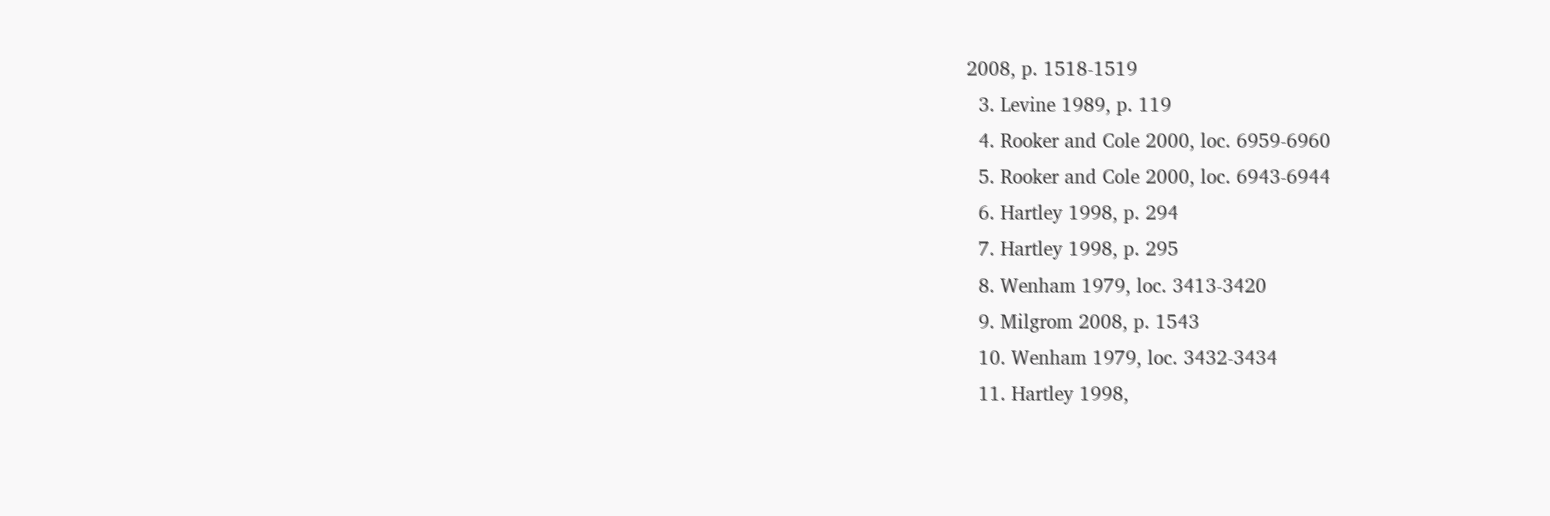2008, p. 1518-1519
  3. Levine 1989, p. 119
  4. Rooker and Cole 2000, loc. 6959-6960
  5. Rooker and Cole 2000, loc. 6943-6944
  6. Hartley 1998, p. 294
  7. Hartley 1998, p. 295
  8. Wenham 1979, loc. 3413-3420
  9. Milgrom 2008, p. 1543
  10. Wenham 1979, loc. 3432-3434
  11. Hartley 1998,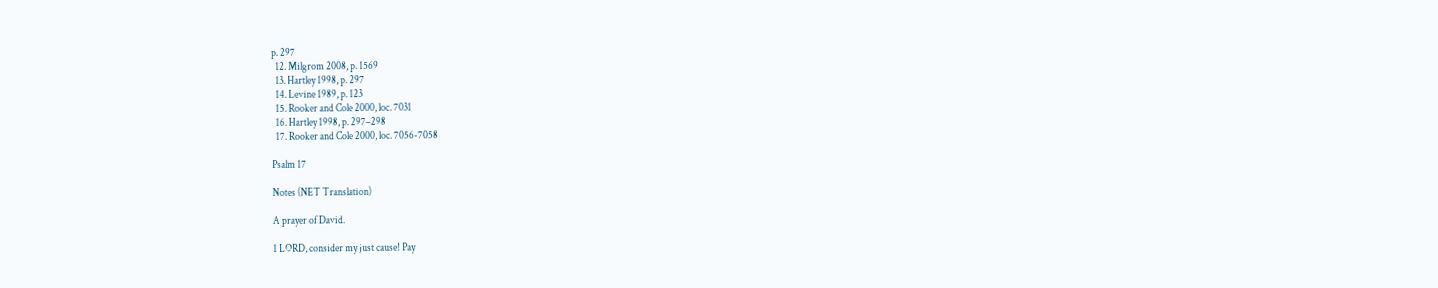p. 297
  12. Milgrom 2008, p. 1569
  13. Hartley 1998, p. 297
  14. Levine 1989, p. 123
  15. Rooker and Cole 2000, loc. 7031
  16. Hartley 1998, p. 297–298
  17. Rooker and Cole 2000, loc. 7056-7058

Psalm 17

Notes (NET Translation)

A prayer of David.

1 LORD, consider my just cause! Pay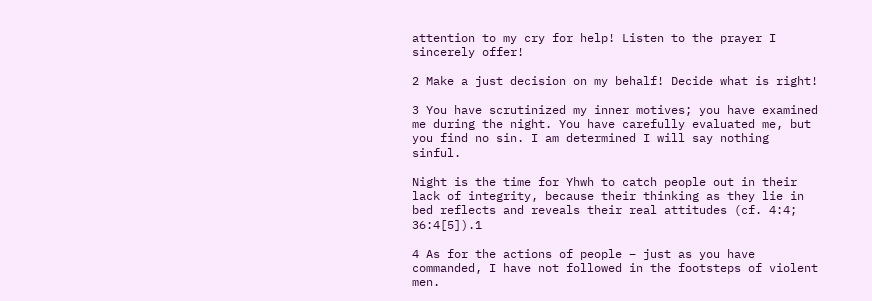attention to my cry for help! Listen to the prayer I sincerely offer!

2 Make a just decision on my behalf! Decide what is right!

3 You have scrutinized my inner motives; you have examined me during the night. You have carefully evaluated me, but you find no sin. I am determined I will say nothing sinful.

Night is the time for Yhwh to catch people out in their lack of integrity, because their thinking as they lie in bed reflects and reveals their real attitudes (cf. 4:4; 36:4[5]).1

4 As for the actions of people – just as you have commanded, I have not followed in the footsteps of violent men.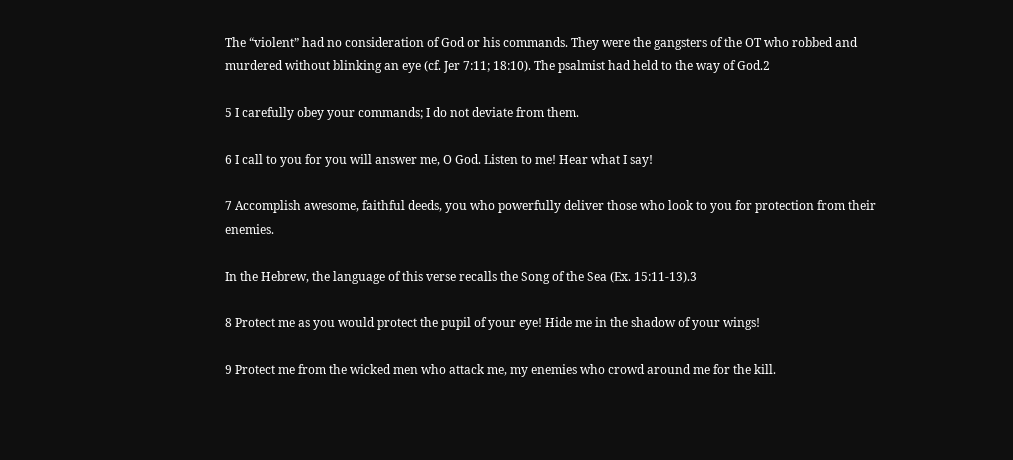The “violent” had no consideration of God or his commands. They were the gangsters of the OT who robbed and murdered without blinking an eye (cf. Jer 7:11; 18:10). The psalmist had held to the way of God.2

5 I carefully obey your commands; I do not deviate from them.

6 I call to you for you will answer me, O God. Listen to me! Hear what I say!

7 Accomplish awesome, faithful deeds, you who powerfully deliver those who look to you for protection from their enemies.

In the Hebrew, the language of this verse recalls the Song of the Sea (Ex. 15:11-13).3

8 Protect me as you would protect the pupil of your eye! Hide me in the shadow of your wings!

9 Protect me from the wicked men who attack me, my enemies who crowd around me for the kill.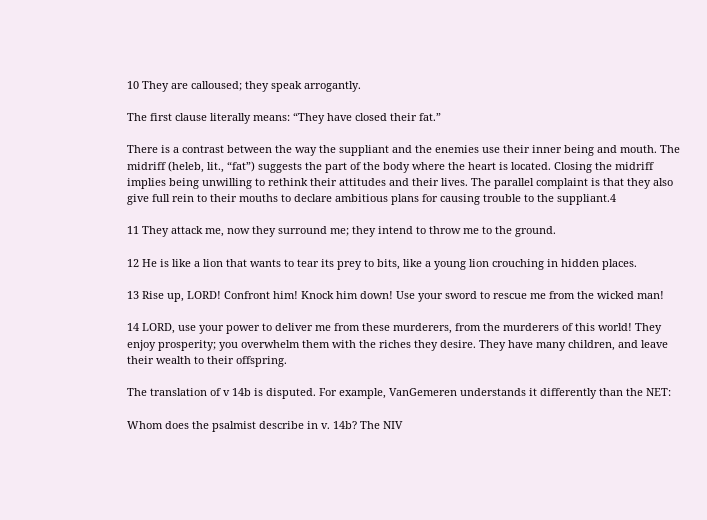10 They are calloused; they speak arrogantly.

The first clause literally means: “They have closed their fat.”

There is a contrast between the way the suppliant and the enemies use their inner being and mouth. The midriff (heleb, lit., “fat”) suggests the part of the body where the heart is located. Closing the midriff implies being unwilling to rethink their attitudes and their lives. The parallel complaint is that they also give full rein to their mouths to declare ambitious plans for causing trouble to the suppliant.4

11 They attack me, now they surround me; they intend to throw me to the ground.

12 He is like a lion that wants to tear its prey to bits, like a young lion crouching in hidden places.

13 Rise up, LORD! Confront him! Knock him down! Use your sword to rescue me from the wicked man!

14 LORD, use your power to deliver me from these murderers, from the murderers of this world! They enjoy prosperity; you overwhelm them with the riches they desire. They have many children, and leave their wealth to their offspring.

The translation of v 14b is disputed. For example, VanGemeren understands it differently than the NET:

Whom does the psalmist describe in v. 14b? The NIV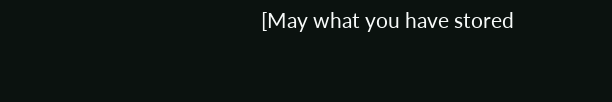[May what you have stored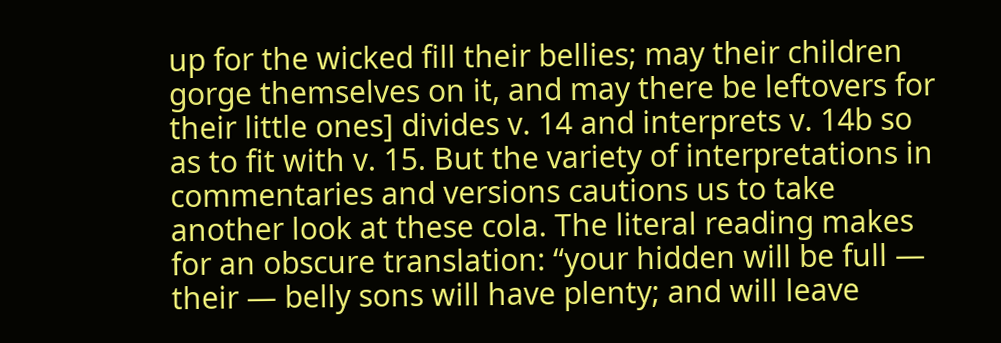up for the wicked fill their bellies; may their children gorge themselves on it, and may there be leftovers for their little ones] divides v. 14 and interprets v. 14b so as to fit with v. 15. But the variety of interpretations in commentaries and versions cautions us to take another look at these cola. The literal reading makes for an obscure translation: “your hidden will be full — their — belly sons will have plenty; and will leave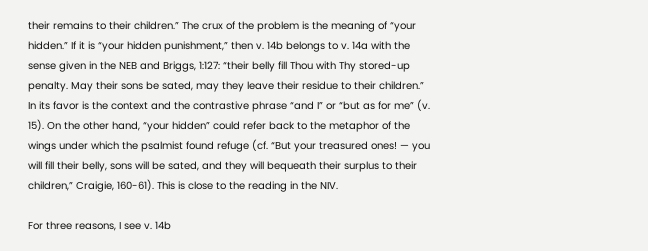their remains to their children.” The crux of the problem is the meaning of “your hidden.” If it is “your hidden punishment,” then v. 14b belongs to v. 14a with the sense given in the NEB and Briggs, 1:127: “their belly fill Thou with Thy stored-up penalty. May their sons be sated, may they leave their residue to their children.” In its favor is the context and the contrastive phrase “and I” or “but as for me” (v. 15). On the other hand, “your hidden” could refer back to the metaphor of the wings under which the psalmist found refuge (cf. “But your treasured ones! — you will fill their belly, sons will be sated, and they will bequeath their surplus to their children,” Craigie, 160-61). This is close to the reading in the NIV.

For three reasons, I see v. 14b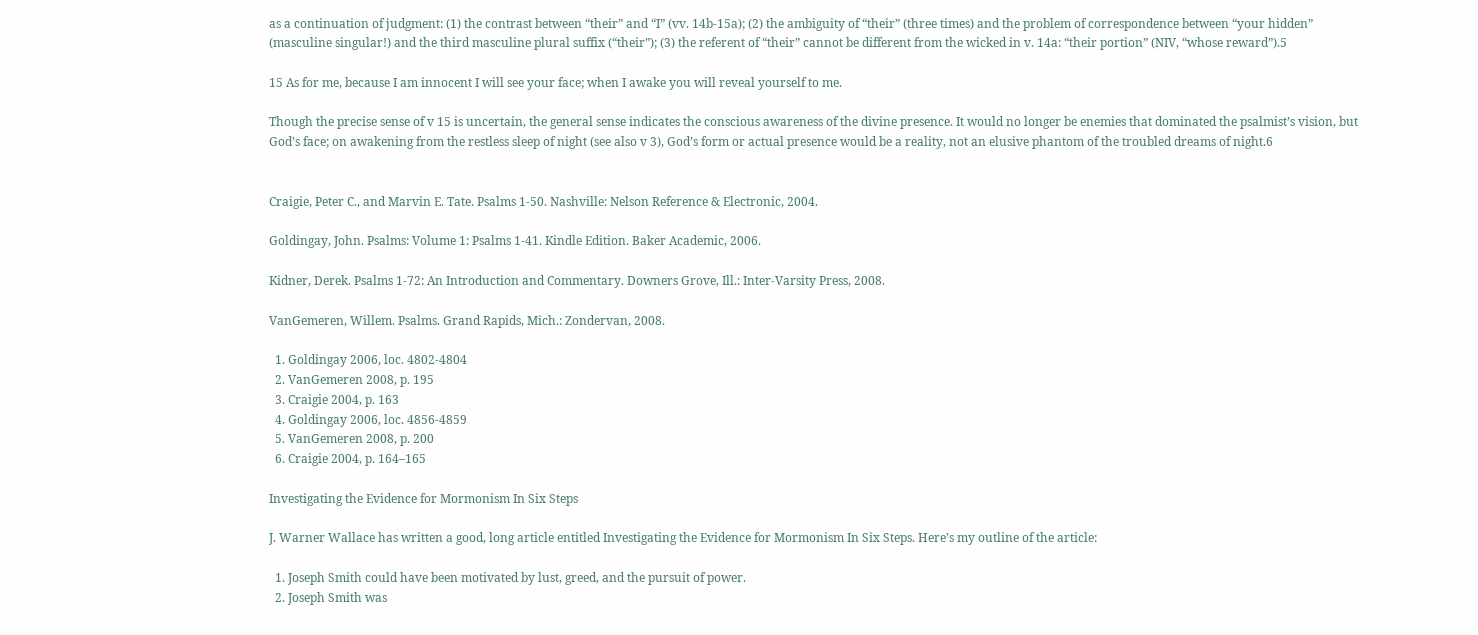as a continuation of judgment: (1) the contrast between “their” and “I” (vv. 14b-15a); (2) the ambiguity of “their” (three times) and the problem of correspondence between “your hidden” (masculine singular!) and the third masculine plural suffix (“their”); (3) the referent of “their” cannot be different from the wicked in v. 14a: “their portion” (NIV, “whose reward”).5

15 As for me, because I am innocent I will see your face; when I awake you will reveal yourself to me.

Though the precise sense of v 15 is uncertain, the general sense indicates the conscious awareness of the divine presence. It would no longer be enemies that dominated the psalmist’s vision, but God’s face; on awakening from the restless sleep of night (see also v 3), God’s form or actual presence would be a reality, not an elusive phantom of the troubled dreams of night.6


Craigie, Peter C., and Marvin E. Tate. Psalms 1-50. Nashville: Nelson Reference & Electronic, 2004.

Goldingay, John. Psalms: Volume 1: Psalms 1-41. Kindle Edition. Baker Academic, 2006.

Kidner, Derek. Psalms 1-72: An Introduction and Commentary. Downers Grove, Ill.: Inter-Varsity Press, 2008.

VanGemeren, Willem. Psalms. Grand Rapids, Mich.: Zondervan, 2008.

  1. Goldingay 2006, loc. 4802-4804
  2. VanGemeren 2008, p. 195
  3. Craigie 2004, p. 163
  4. Goldingay 2006, loc. 4856-4859
  5. VanGemeren 2008, p. 200
  6. Craigie 2004, p. 164–165

Investigating the Evidence for Mormonism In Six Steps

J. Warner Wallace has written a good, long article entitled Investigating the Evidence for Mormonism In Six Steps. Here’s my outline of the article:

  1. Joseph Smith could have been motivated by lust, greed, and the pursuit of power.
  2. Joseph Smith was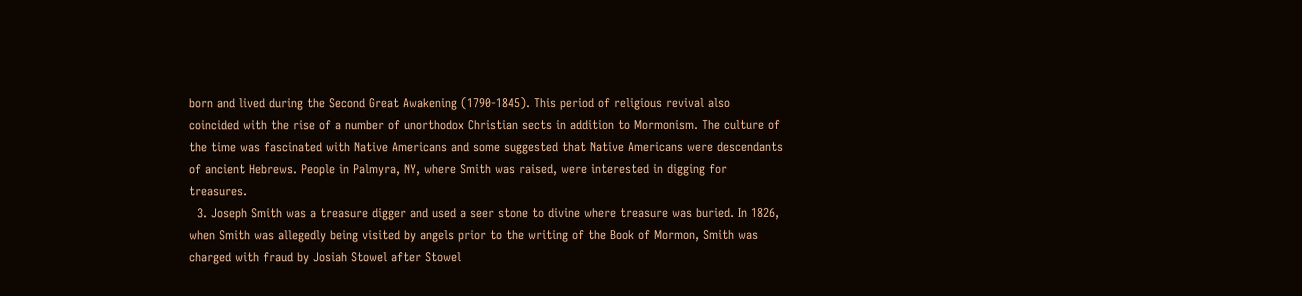born and lived during the Second Great Awakening (1790-1845). This period of religious revival also coincided with the rise of a number of unorthodox Christian sects in addition to Mormonism. The culture of the time was fascinated with Native Americans and some suggested that Native Americans were descendants of ancient Hebrews. People in Palmyra, NY, where Smith was raised, were interested in digging for treasures.
  3. Joseph Smith was a treasure digger and used a seer stone to divine where treasure was buried. In 1826, when Smith was allegedly being visited by angels prior to the writing of the Book of Mormon, Smith was charged with fraud by Josiah Stowel after Stowel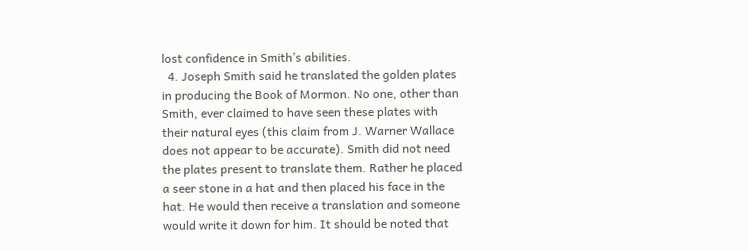lost confidence in Smith’s abilities.
  4. Joseph Smith said he translated the golden plates in producing the Book of Mormon. No one, other than Smith, ever claimed to have seen these plates with their natural eyes (this claim from J. Warner Wallace does not appear to be accurate). Smith did not need the plates present to translate them. Rather he placed a seer stone in a hat and then placed his face in the hat. He would then receive a translation and someone would write it down for him. It should be noted that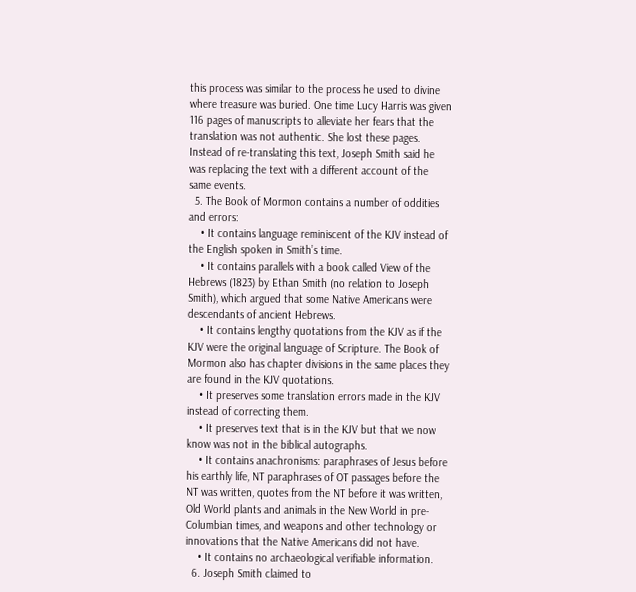this process was similar to the process he used to divine where treasure was buried. One time Lucy Harris was given 116 pages of manuscripts to alleviate her fears that the translation was not authentic. She lost these pages. Instead of re-translating this text, Joseph Smith said he was replacing the text with a different account of the same events.
  5. The Book of Mormon contains a number of oddities and errors:
    • It contains language reminiscent of the KJV instead of the English spoken in Smith’s time.
    • It contains parallels with a book called View of the Hebrews (1823) by Ethan Smith (no relation to Joseph Smith), which argued that some Native Americans were descendants of ancient Hebrews.
    • It contains lengthy quotations from the KJV as if the KJV were the original language of Scripture. The Book of Mormon also has chapter divisions in the same places they are found in the KJV quotations.
    • It preserves some translation errors made in the KJV instead of correcting them.
    • It preserves text that is in the KJV but that we now know was not in the biblical autographs.
    • It contains anachronisms: paraphrases of Jesus before his earthly life, NT paraphrases of OT passages before the NT was written, quotes from the NT before it was written, Old World plants and animals in the New World in pre-Columbian times, and weapons and other technology or innovations that the Native Americans did not have.
    • It contains no archaeological verifiable information.
  6. Joseph Smith claimed to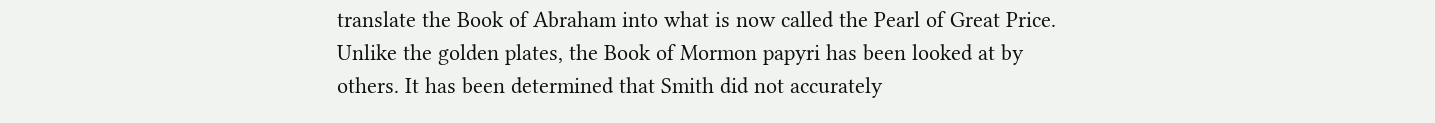translate the Book of Abraham into what is now called the Pearl of Great Price. Unlike the golden plates, the Book of Mormon papyri has been looked at by others. It has been determined that Smith did not accurately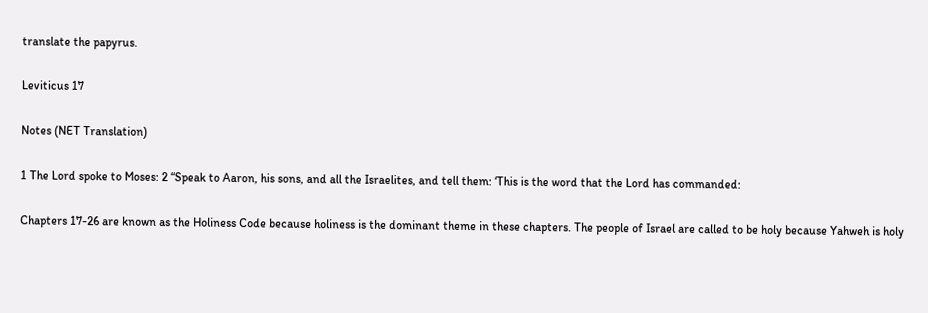translate the papyrus.

Leviticus 17

Notes (NET Translation)

1 The Lord spoke to Moses: 2 “Speak to Aaron, his sons, and all the Israelites, and tell them: ‘This is the word that the Lord has commanded:

Chapters 17-26 are known as the Holiness Code because holiness is the dominant theme in these chapters. The people of Israel are called to be holy because Yahweh is holy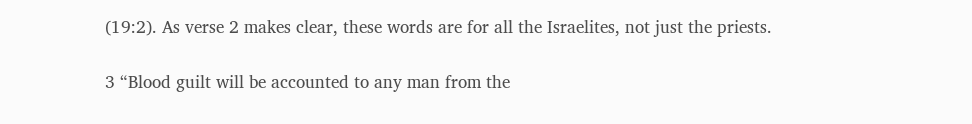(19:2). As verse 2 makes clear, these words are for all the Israelites, not just the priests.

3 “Blood guilt will be accounted to any man from the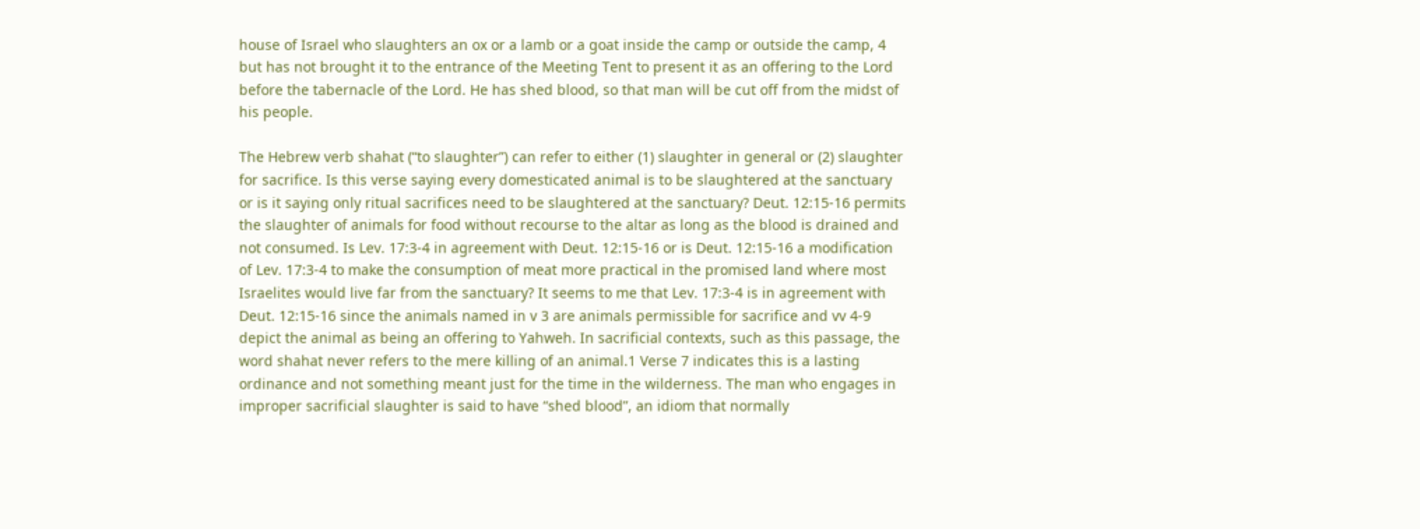house of Israel who slaughters an ox or a lamb or a goat inside the camp or outside the camp, 4 but has not brought it to the entrance of the Meeting Tent to present it as an offering to the Lord before the tabernacle of the Lord. He has shed blood, so that man will be cut off from the midst of his people.

The Hebrew verb shahat (“to slaughter”) can refer to either (1) slaughter in general or (2) slaughter for sacrifice. Is this verse saying every domesticated animal is to be slaughtered at the sanctuary or is it saying only ritual sacrifices need to be slaughtered at the sanctuary? Deut. 12:15-16 permits the slaughter of animals for food without recourse to the altar as long as the blood is drained and not consumed. Is Lev. 17:3-4 in agreement with Deut. 12:15-16 or is Deut. 12:15-16 a modification of Lev. 17:3-4 to make the consumption of meat more practical in the promised land where most Israelites would live far from the sanctuary? It seems to me that Lev. 17:3-4 is in agreement with Deut. 12:15-16 since the animals named in v 3 are animals permissible for sacrifice and vv 4-9 depict the animal as being an offering to Yahweh. In sacrificial contexts, such as this passage, the word shahat never refers to the mere killing of an animal.1 Verse 7 indicates this is a lasting ordinance and not something meant just for the time in the wilderness. The man who engages in improper sacrificial slaughter is said to have “shed blood”, an idiom that normally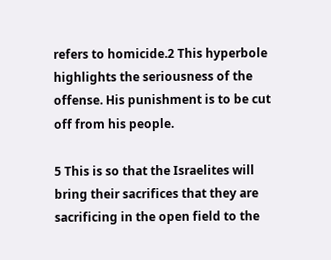refers to homicide.2 This hyperbole highlights the seriousness of the offense. His punishment is to be cut off from his people.

5 This is so that the Israelites will bring their sacrifices that they are sacrificing in the open field to the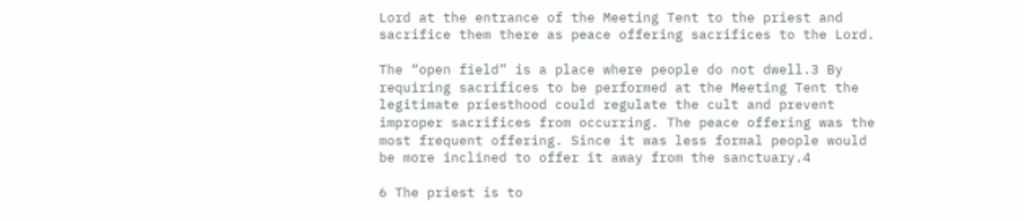Lord at the entrance of the Meeting Tent to the priest and sacrifice them there as peace offering sacrifices to the Lord.

The “open field” is a place where people do not dwell.3 By requiring sacrifices to be performed at the Meeting Tent the legitimate priesthood could regulate the cult and prevent improper sacrifices from occurring. The peace offering was the most frequent offering. Since it was less formal people would be more inclined to offer it away from the sanctuary.4

6 The priest is to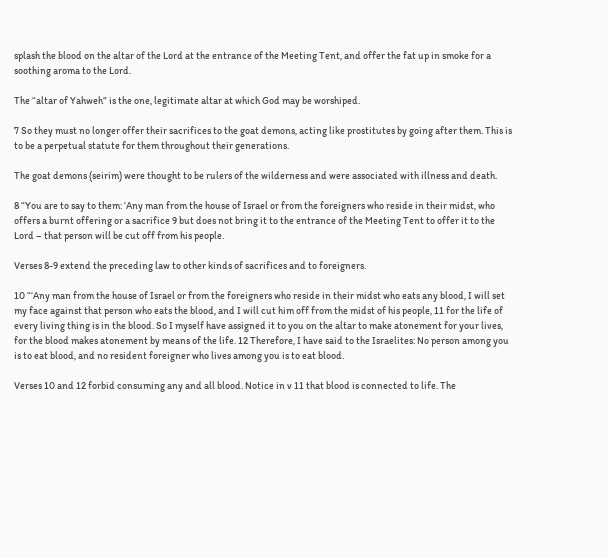splash the blood on the altar of the Lord at the entrance of the Meeting Tent, and offer the fat up in smoke for a soothing aroma to the Lord.

The “altar of Yahweh” is the one, legitimate altar at which God may be worshiped.

7 So they must no longer offer their sacrifices to the goat demons, acting like prostitutes by going after them. This is to be a perpetual statute for them throughout their generations.

The goat demons (seirim) were thought to be rulers of the wilderness and were associated with illness and death.

8 “You are to say to them: ‘Any man from the house of Israel or from the foreigners who reside in their midst, who offers a burnt offering or a sacrifice 9 but does not bring it to the entrance of the Meeting Tent to offer it to the Lord – that person will be cut off from his people.

Verses 8-9 extend the preceding law to other kinds of sacrifices and to foreigners.

10 “‘Any man from the house of Israel or from the foreigners who reside in their midst who eats any blood, I will set my face against that person who eats the blood, and I will cut him off from the midst of his people, 11 for the life of every living thing is in the blood. So I myself have assigned it to you on the altar to make atonement for your lives, for the blood makes atonement by means of the life. 12 Therefore, I have said to the Israelites: No person among you is to eat blood, and no resident foreigner who lives among you is to eat blood.

Verses 10 and 12 forbid consuming any and all blood. Notice in v 11 that blood is connected to life. The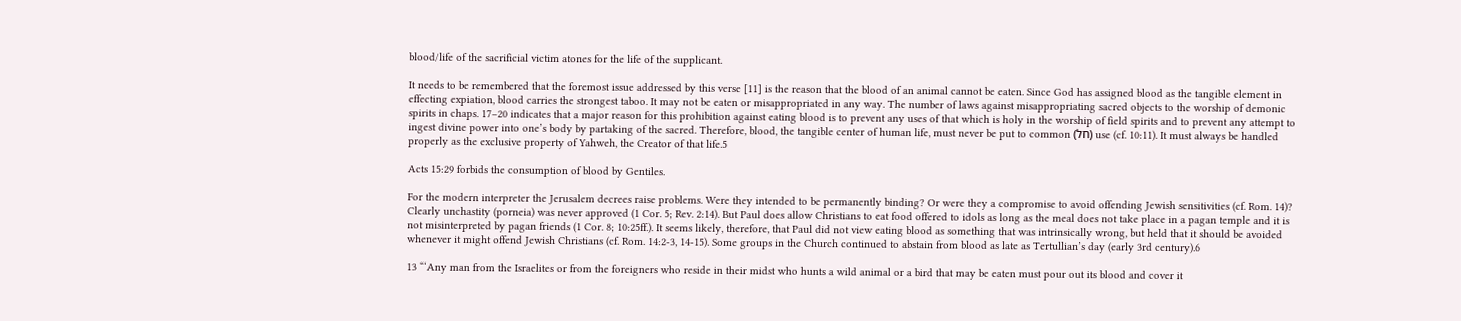blood/life of the sacrificial victim atones for the life of the supplicant.

It needs to be remembered that the foremost issue addressed by this verse [11] is the reason that the blood of an animal cannot be eaten. Since God has assigned blood as the tangible element in effecting expiation, blood carries the strongest taboo. It may not be eaten or misappropriated in any way. The number of laws against misappropriating sacred objects to the worship of demonic spirits in chaps. 17–20 indicates that a major reason for this prohibition against eating blood is to prevent any uses of that which is holy in the worship of field spirits and to prevent any attempt to ingest divine power into one’s body by partaking of the sacred. Therefore, blood, the tangible center of human life, must never be put to common (חל) use (cf. 10:11). It must always be handled properly as the exclusive property of Yahweh, the Creator of that life.5

Acts 15:29 forbids the consumption of blood by Gentiles.

For the modern interpreter the Jerusalem decrees raise problems. Were they intended to be permanently binding? Or were they a compromise to avoid offending Jewish sensitivities (cf. Rom. 14)? Clearly unchastity (porneia) was never approved (1 Cor. 5; Rev. 2:14). But Paul does allow Christians to eat food offered to idols as long as the meal does not take place in a pagan temple and it is not misinterpreted by pagan friends (1 Cor. 8; 10:25ff.). It seems likely, therefore, that Paul did not view eating blood as something that was intrinsically wrong, but held that it should be avoided whenever it might offend Jewish Christians (cf. Rom. 14:2-3, 14-15). Some groups in the Church continued to abstain from blood as late as Tertullian’s day (early 3rd century).6

13 “‘Any man from the Israelites or from the foreigners who reside in their midst who hunts a wild animal or a bird that may be eaten must pour out its blood and cover it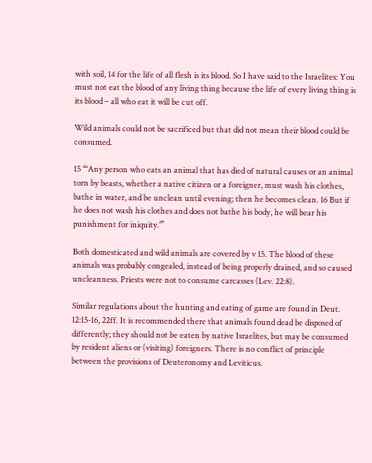with soil, 14 for the life of all flesh is its blood. So I have said to the Israelites: You must not eat the blood of any living thing because the life of every living thing is its blood – all who eat it will be cut off.

Wild animals could not be sacrificed but that did not mean their blood could be consumed.

15 “‘Any person who eats an animal that has died of natural causes or an animal torn by beasts, whether a native citizen or a foreigner, must wash his clothes, bathe in water, and be unclean until evening; then he becomes clean. 16 But if he does not wash his clothes and does not bathe his body, he will bear his punishment for iniquity.’”

Both domesticated and wild animals are covered by v 15. The blood of these animals was probably congealed, instead of being properly drained, and so caused uncleanness. Priests were not to consume carcasses (Lev. 22:8).

Similar regulations about the hunting and eating of game are found in Deut. 12:15-16, 22ff. It is recommended there that animals found dead be disposed of differently; they should not be eaten by native Israelites, but may be consumed by resident aliens or (visiting) foreigners. There is no conflict of principle between the provisions of Deuteronomy and Leviticus.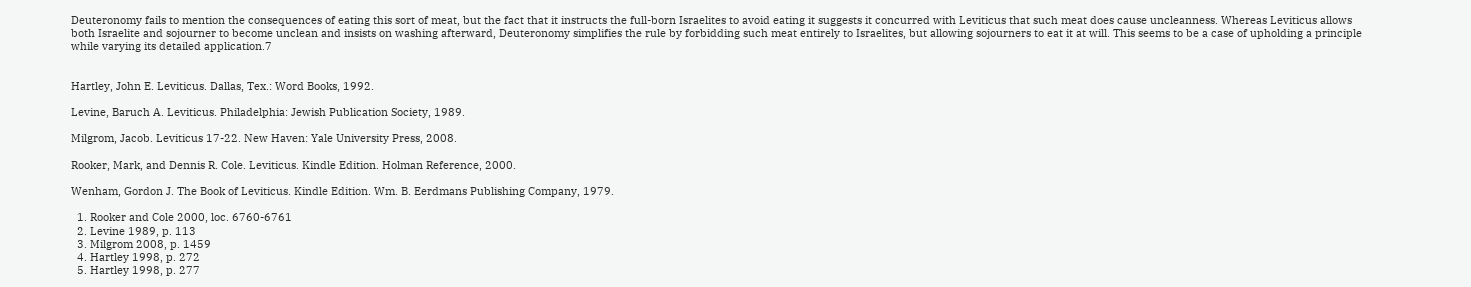Deuteronomy fails to mention the consequences of eating this sort of meat, but the fact that it instructs the full-born Israelites to avoid eating it suggests it concurred with Leviticus that such meat does cause uncleanness. Whereas Leviticus allows both Israelite and sojourner to become unclean and insists on washing afterward, Deuteronomy simplifies the rule by forbidding such meat entirely to Israelites, but allowing sojourners to eat it at will. This seems to be a case of upholding a principle while varying its detailed application.7


Hartley, John E. Leviticus. Dallas, Tex.: Word Books, 1992.

Levine, Baruch A. Leviticus. Philadelphia: Jewish Publication Society, 1989.

Milgrom, Jacob. Leviticus 17-22. New Haven: Yale University Press, 2008.

Rooker, Mark, and Dennis R. Cole. Leviticus. Kindle Edition. Holman Reference, 2000.

Wenham, Gordon J. The Book of Leviticus. Kindle Edition. Wm. B. Eerdmans Publishing Company, 1979.

  1. Rooker and Cole 2000, loc. 6760-6761
  2. Levine 1989, p. 113
  3. Milgrom 2008, p. 1459
  4. Hartley 1998, p. 272
  5. Hartley 1998, p. 277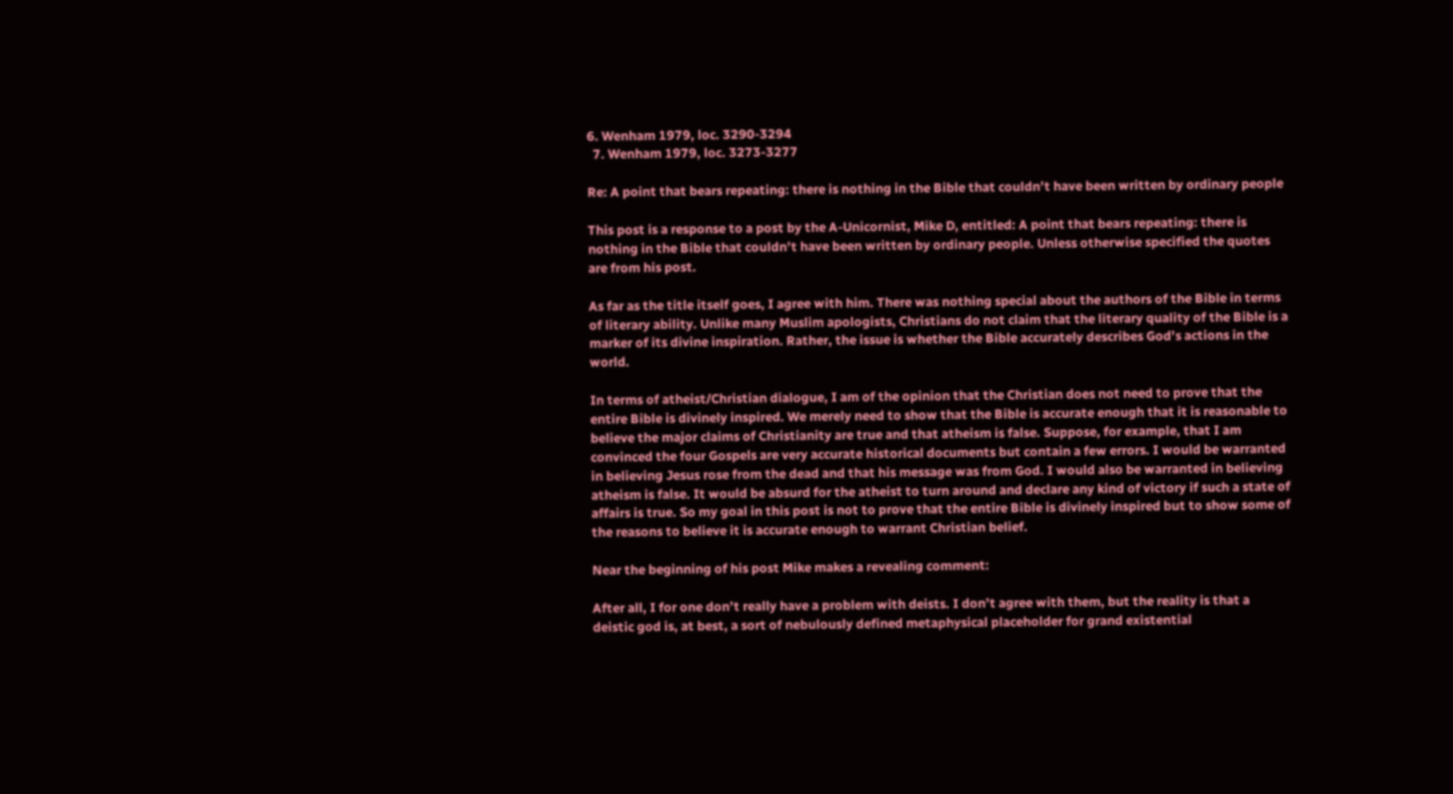6. Wenham 1979, loc. 3290-3294
  7. Wenham 1979, loc. 3273-3277

Re: A point that bears repeating: there is nothing in the Bible that couldn’t have been written by ordinary people

This post is a response to a post by the A-Unicornist, Mike D, entitled: A point that bears repeating: there is nothing in the Bible that couldn’t have been written by ordinary people. Unless otherwise specified the quotes are from his post.

As far as the title itself goes, I agree with him. There was nothing special about the authors of the Bible in terms of literary ability. Unlike many Muslim apologists, Christians do not claim that the literary quality of the Bible is a marker of its divine inspiration. Rather, the issue is whether the Bible accurately describes God’s actions in the world.

In terms of atheist/Christian dialogue, I am of the opinion that the Christian does not need to prove that the entire Bible is divinely inspired. We merely need to show that the Bible is accurate enough that it is reasonable to believe the major claims of Christianity are true and that atheism is false. Suppose, for example, that I am convinced the four Gospels are very accurate historical documents but contain a few errors. I would be warranted in believing Jesus rose from the dead and that his message was from God. I would also be warranted in believing atheism is false. It would be absurd for the atheist to turn around and declare any kind of victory if such a state of affairs is true. So my goal in this post is not to prove that the entire Bible is divinely inspired but to show some of the reasons to believe it is accurate enough to warrant Christian belief.

Near the beginning of his post Mike makes a revealing comment:

After all, I for one don’t really have a problem with deists. I don’t agree with them, but the reality is that a deistic god is, at best, a sort of nebulously defined metaphysical placeholder for grand existential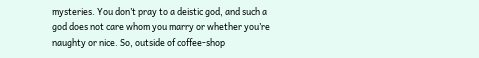mysteries. You don’t pray to a deistic god, and such a god does not care whom you marry or whether you’re naughty or nice. So, outside of coffee-shop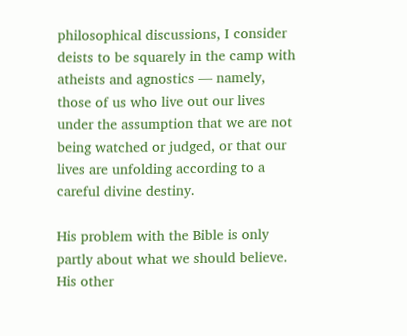philosophical discussions, I consider deists to be squarely in the camp with atheists and agnostics — namely, those of us who live out our lives under the assumption that we are not being watched or judged, or that our lives are unfolding according to a careful divine destiny.

His problem with the Bible is only partly about what we should believe. His other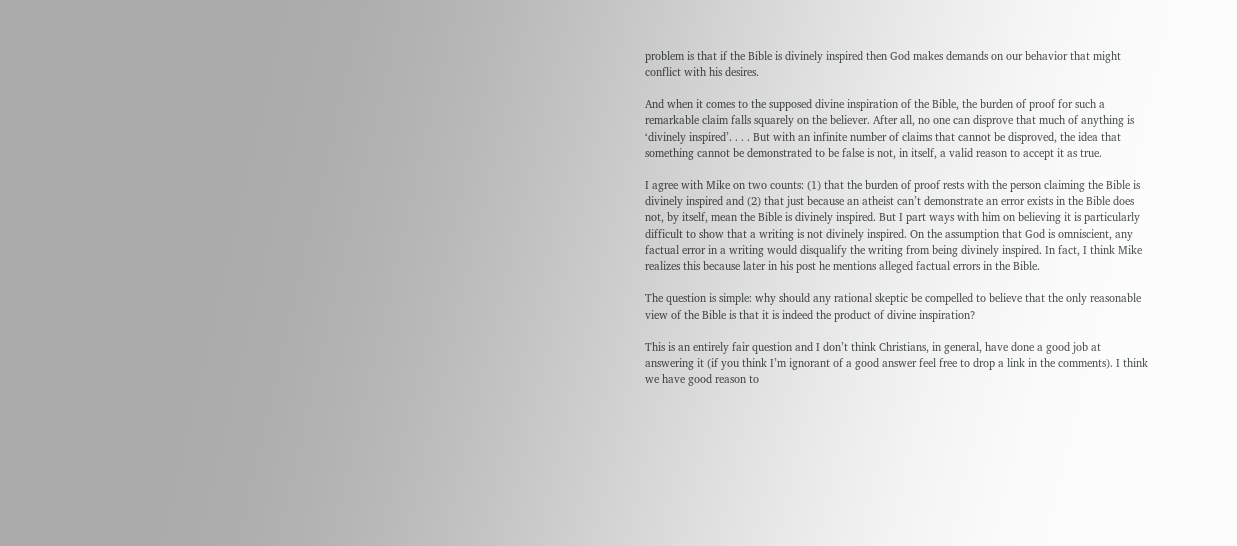problem is that if the Bible is divinely inspired then God makes demands on our behavior that might conflict with his desires.

And when it comes to the supposed divine inspiration of the Bible, the burden of proof for such a remarkable claim falls squarely on the believer. After all, no one can disprove that much of anything is ‘divinely inspired’. . . . But with an infinite number of claims that cannot be disproved, the idea that something cannot be demonstrated to be false is not, in itself, a valid reason to accept it as true.

I agree with Mike on two counts: (1) that the burden of proof rests with the person claiming the Bible is divinely inspired and (2) that just because an atheist can’t demonstrate an error exists in the Bible does not, by itself, mean the Bible is divinely inspired. But I part ways with him on believing it is particularly difficult to show that a writing is not divinely inspired. On the assumption that God is omniscient, any factual error in a writing would disqualify the writing from being divinely inspired. In fact, I think Mike realizes this because later in his post he mentions alleged factual errors in the Bible.

The question is simple: why should any rational skeptic be compelled to believe that the only reasonable view of the Bible is that it is indeed the product of divine inspiration?

This is an entirely fair question and I don’t think Christians, in general, have done a good job at answering it (if you think I’m ignorant of a good answer feel free to drop a link in the comments). I think we have good reason to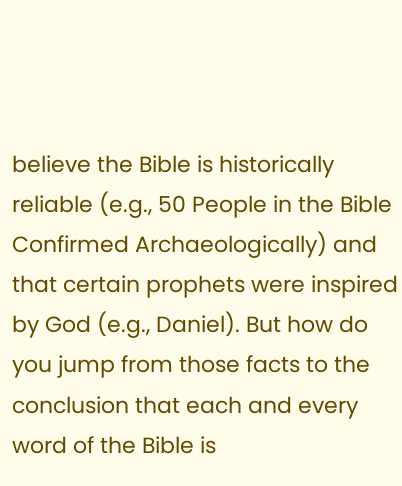believe the Bible is historically reliable (e.g., 50 People in the Bible Confirmed Archaeologically) and that certain prophets were inspired by God (e.g., Daniel). But how do you jump from those facts to the conclusion that each and every word of the Bible is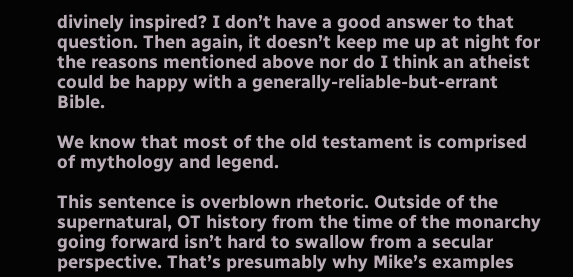divinely inspired? I don’t have a good answer to that question. Then again, it doesn’t keep me up at night for the reasons mentioned above nor do I think an atheist could be happy with a generally-reliable-but-errant Bible.

We know that most of the old testament is comprised of mythology and legend.

This sentence is overblown rhetoric. Outside of the supernatural, OT history from the time of the monarchy going forward isn’t hard to swallow from a secular perspective. That’s presumably why Mike’s examples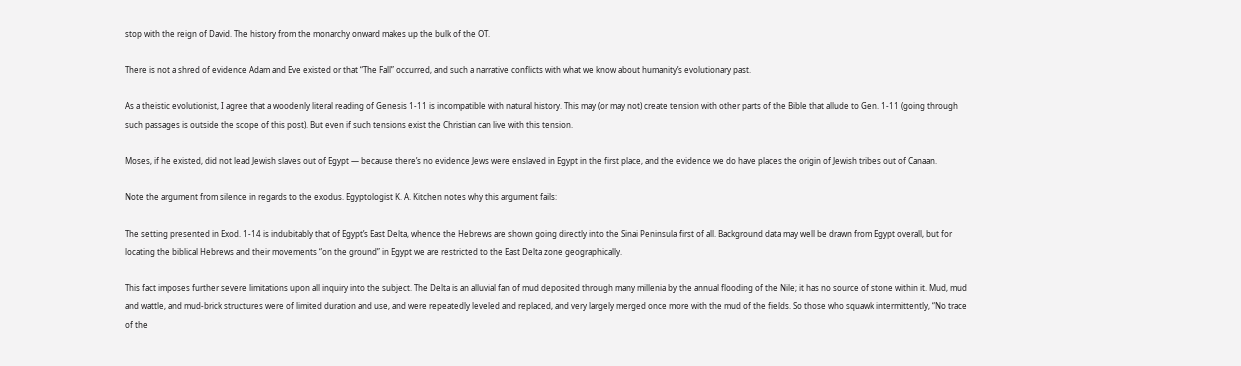stop with the reign of David. The history from the monarchy onward makes up the bulk of the OT.

There is not a shred of evidence Adam and Eve existed or that “The Fall” occurred, and such a narrative conflicts with what we know about humanity’s evolutionary past.

As a theistic evolutionist, I agree that a woodenly literal reading of Genesis 1-11 is incompatible with natural history. This may (or may not) create tension with other parts of the Bible that allude to Gen. 1-11 (going through such passages is outside the scope of this post). But even if such tensions exist the Christian can live with this tension.

Moses, if he existed, did not lead Jewish slaves out of Egypt — because there’s no evidence Jews were enslaved in Egypt in the first place, and the evidence we do have places the origin of Jewish tribes out of Canaan.

Note the argument from silence in regards to the exodus. Egyptologist K. A. Kitchen notes why this argument fails:

The setting presented in Exod. 1-14 is indubitably that of Egypt’s East Delta, whence the Hebrews are shown going directly into the Sinai Peninsula first of all. Background data may well be drawn from Egypt overall, but for locating the biblical Hebrews and their movements “on the ground” in Egypt we are restricted to the East Delta zone geographically.

This fact imposes further severe limitations upon all inquiry into the subject. The Delta is an alluvial fan of mud deposited through many millenia by the annual flooding of the Nile; it has no source of stone within it. Mud, mud and wattle, and mud-brick structures were of limited duration and use, and were repeatedly leveled and replaced, and very largely merged once more with the mud of the fields. So those who squawk intermittently, “No trace of the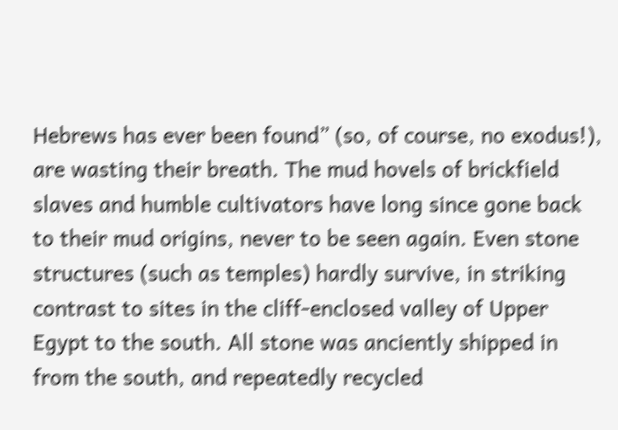Hebrews has ever been found” (so, of course, no exodus!), are wasting their breath. The mud hovels of brickfield slaves and humble cultivators have long since gone back to their mud origins, never to be seen again. Even stone structures (such as temples) hardly survive, in striking contrast to sites in the cliff-enclosed valley of Upper Egypt to the south. All stone was anciently shipped in from the south, and repeatedly recycled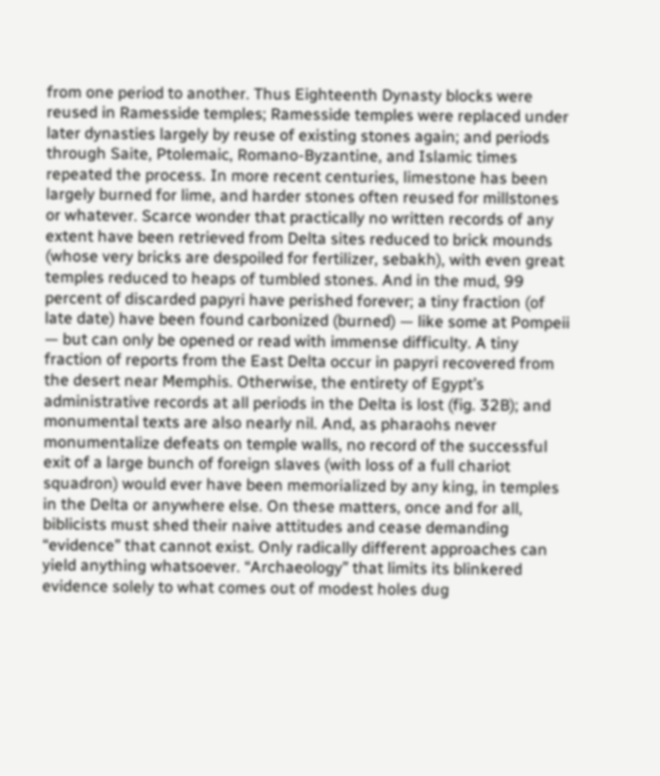from one period to another. Thus Eighteenth Dynasty blocks were reused in Ramesside temples; Ramesside temples were replaced under later dynasties largely by reuse of existing stones again; and periods through Saite, Ptolemaic, Romano-Byzantine, and Islamic times repeated the process. In more recent centuries, limestone has been largely burned for lime, and harder stones often reused for millstones or whatever. Scarce wonder that practically no written records of any extent have been retrieved from Delta sites reduced to brick mounds (whose very bricks are despoiled for fertilizer, sebakh), with even great temples reduced to heaps of tumbled stones. And in the mud, 99 percent of discarded papyri have perished forever; a tiny fraction (of late date) have been found carbonized (burned) — like some at Pompeii — but can only be opened or read with immense difficulty. A tiny fraction of reports from the East Delta occur in papyri recovered from the desert near Memphis. Otherwise, the entirety of Egypt’s administrative records at all periods in the Delta is lost (fig. 32B); and monumental texts are also nearly nil. And, as pharaohs never monumentalize defeats on temple walls, no record of the successful exit of a large bunch of foreign slaves (with loss of a full chariot squadron) would ever have been memorialized by any king, in temples in the Delta or anywhere else. On these matters, once and for all, biblicists must shed their naive attitudes and cease demanding “evidence” that cannot exist. Only radically different approaches can yield anything whatsoever. “Archaeology” that limits its blinkered evidence solely to what comes out of modest holes dug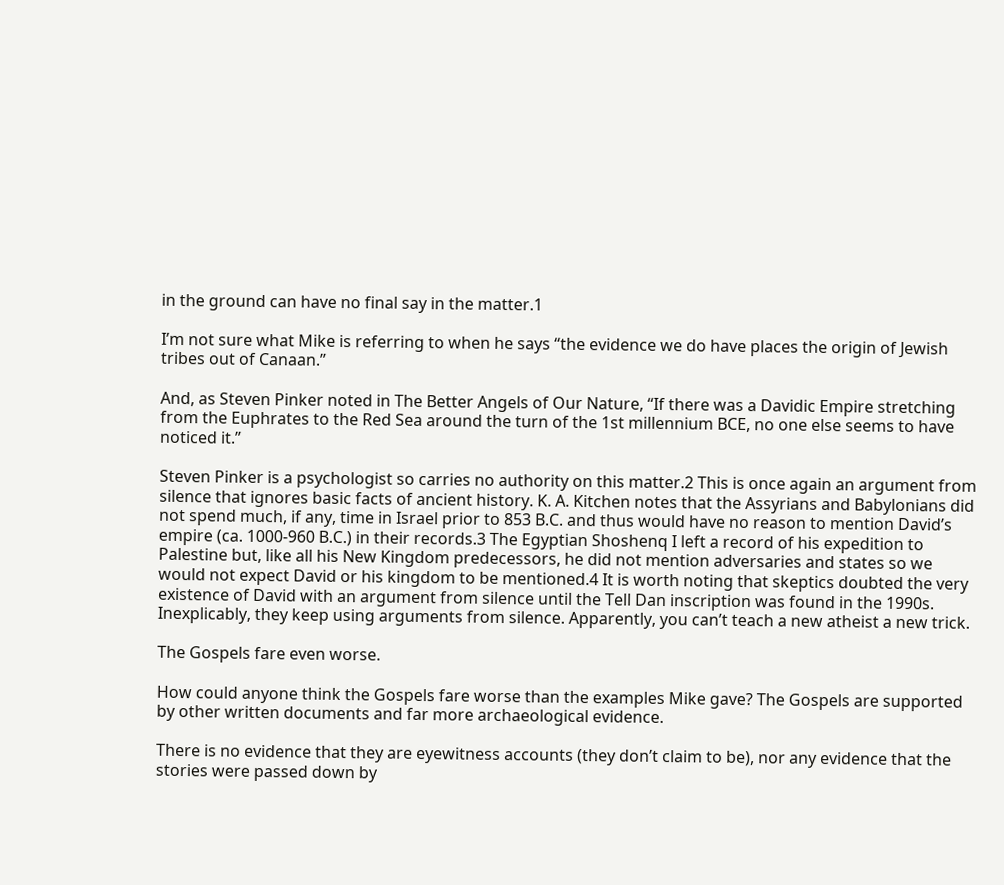in the ground can have no final say in the matter.1

I’m not sure what Mike is referring to when he says “the evidence we do have places the origin of Jewish tribes out of Canaan.”

And, as Steven Pinker noted in The Better Angels of Our Nature, “If there was a Davidic Empire stretching from the Euphrates to the Red Sea around the turn of the 1st millennium BCE, no one else seems to have noticed it.”

Steven Pinker is a psychologist so carries no authority on this matter.2 This is once again an argument from silence that ignores basic facts of ancient history. K. A. Kitchen notes that the Assyrians and Babylonians did not spend much, if any, time in Israel prior to 853 B.C. and thus would have no reason to mention David’s empire (ca. 1000-960 B.C.) in their records.3 The Egyptian Shoshenq I left a record of his expedition to Palestine but, like all his New Kingdom predecessors, he did not mention adversaries and states so we would not expect David or his kingdom to be mentioned.4 It is worth noting that skeptics doubted the very existence of David with an argument from silence until the Tell Dan inscription was found in the 1990s. Inexplicably, they keep using arguments from silence. Apparently, you can’t teach a new atheist a new trick.

The Gospels fare even worse.

How could anyone think the Gospels fare worse than the examples Mike gave? The Gospels are supported by other written documents and far more archaeological evidence.

There is no evidence that they are eyewitness accounts (they don’t claim to be), nor any evidence that the stories were passed down by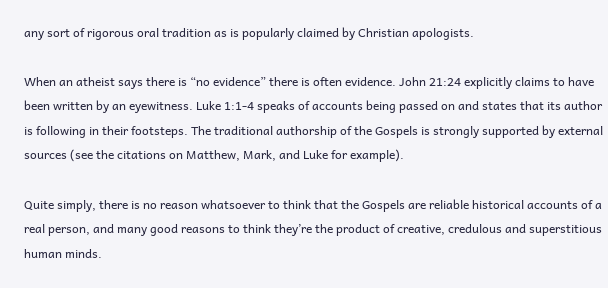any sort of rigorous oral tradition as is popularly claimed by Christian apologists.

When an atheist says there is “no evidence” there is often evidence. John 21:24 explicitly claims to have been written by an eyewitness. Luke 1:1-4 speaks of accounts being passed on and states that its author is following in their footsteps. The traditional authorship of the Gospels is strongly supported by external sources (see the citations on Matthew, Mark, and Luke for example).

Quite simply, there is no reason whatsoever to think that the Gospels are reliable historical accounts of a real person, and many good reasons to think they’re the product of creative, credulous and superstitious human minds.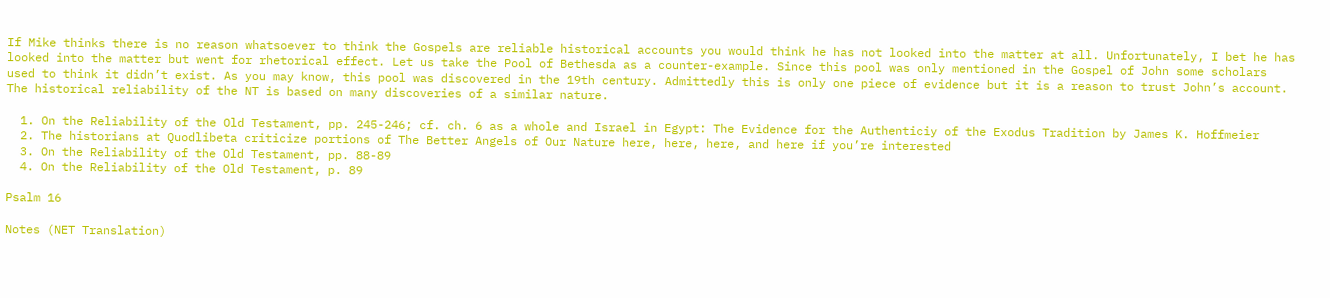If Mike thinks there is no reason whatsoever to think the Gospels are reliable historical accounts you would think he has not looked into the matter at all. Unfortunately, I bet he has looked into the matter but went for rhetorical effect. Let us take the Pool of Bethesda as a counter-example. Since this pool was only mentioned in the Gospel of John some scholars used to think it didn’t exist. As you may know, this pool was discovered in the 19th century. Admittedly this is only one piece of evidence but it is a reason to trust John’s account. The historical reliability of the NT is based on many discoveries of a similar nature.

  1. On the Reliability of the Old Testament, pp. 245-246; cf. ch. 6 as a whole and Israel in Egypt: The Evidence for the Authenticiy of the Exodus Tradition by James K. Hoffmeier
  2. The historians at Quodlibeta criticize portions of The Better Angels of Our Nature here, here, here, and here if you’re interested
  3. On the Reliability of the Old Testament, pp. 88-89
  4. On the Reliability of the Old Testament, p. 89

Psalm 16

Notes (NET Translation)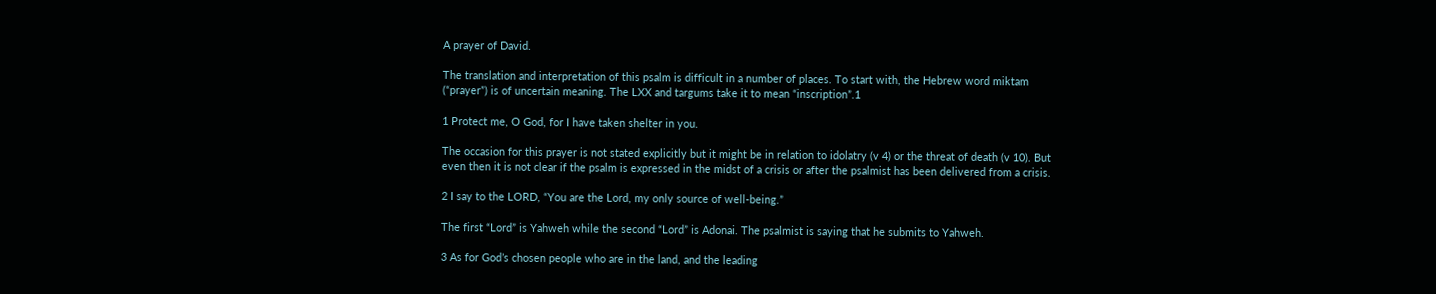A prayer of David.

The translation and interpretation of this psalm is difficult in a number of places. To start with, the Hebrew word miktam (“prayer”) is of uncertain meaning. The LXX and targums take it to mean “inscription”.1

1 Protect me, O God, for I have taken shelter in you.

The occasion for this prayer is not stated explicitly but it might be in relation to idolatry (v 4) or the threat of death (v 10). But even then it is not clear if the psalm is expressed in the midst of a crisis or after the psalmist has been delivered from a crisis.

2 I say to the LORD, “You are the Lord, my only source of well-being.”

The first “Lord” is Yahweh while the second “Lord” is Adonai. The psalmist is saying that he submits to Yahweh.

3 As for God’s chosen people who are in the land, and the leading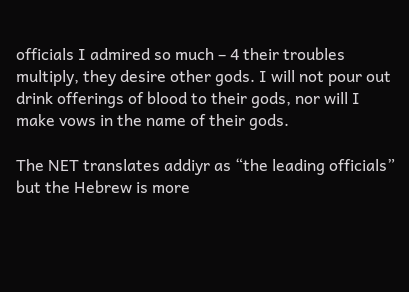officials I admired so much – 4 their troubles multiply, they desire other gods. I will not pour out drink offerings of blood to their gods, nor will I make vows in the name of their gods.

The NET translates addiyr as “the leading officials” but the Hebrew is more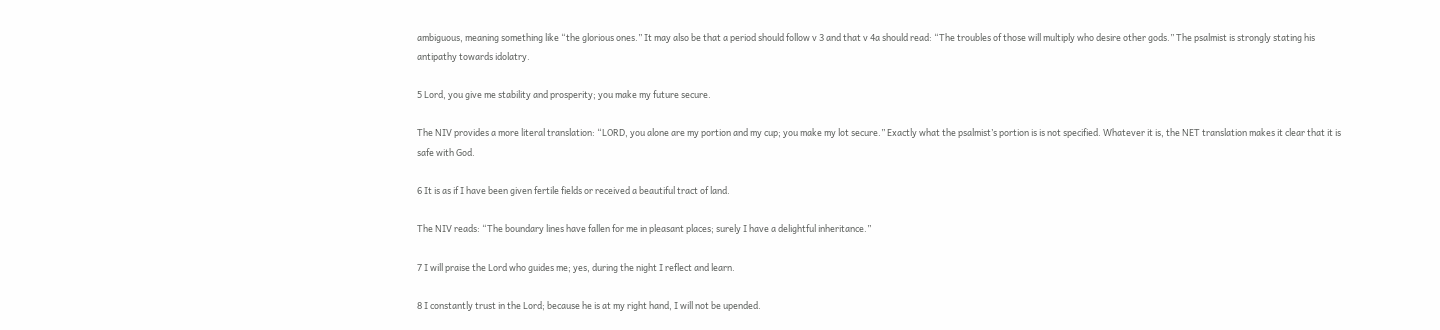ambiguous, meaning something like “the glorious ones.” It may also be that a period should follow v 3 and that v 4a should read: “The troubles of those will multiply who desire other gods.” The psalmist is strongly stating his antipathy towards idolatry.

5 Lord, you give me stability and prosperity; you make my future secure.

The NIV provides a more literal translation: “LORD, you alone are my portion and my cup; you make my lot secure.” Exactly what the psalmist’s portion is is not specified. Whatever it is, the NET translation makes it clear that it is safe with God.

6 It is as if I have been given fertile fields or received a beautiful tract of land.

The NIV reads: “The boundary lines have fallen for me in pleasant places; surely I have a delightful inheritance.”

7 I will praise the Lord who guides me; yes, during the night I reflect and learn.

8 I constantly trust in the Lord; because he is at my right hand, I will not be upended.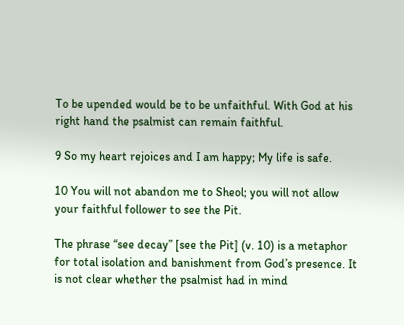To be upended would be to be unfaithful. With God at his right hand the psalmist can remain faithful.

9 So my heart rejoices and I am happy; My life is safe.

10 You will not abandon me to Sheol; you will not allow your faithful follower to see the Pit.

The phrase “see decay” [see the Pit] (v. 10) is a metaphor for total isolation and banishment from God’s presence. It is not clear whether the psalmist had in mind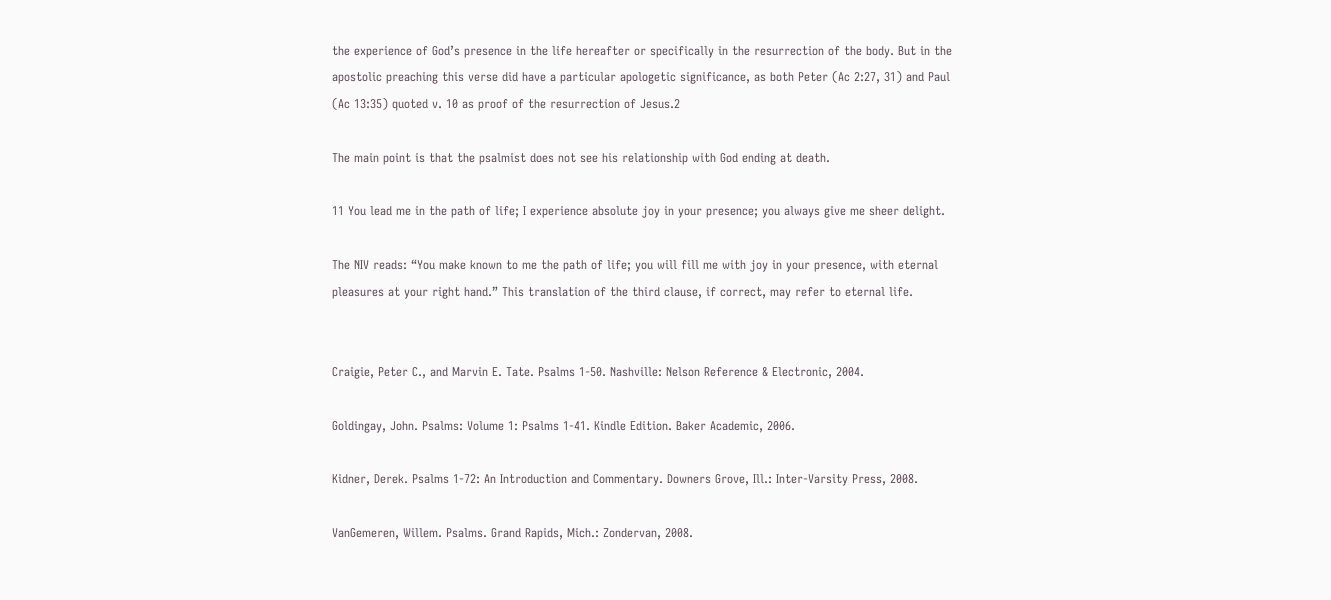the experience of God’s presence in the life hereafter or specifically in the resurrection of the body. But in the apostolic preaching this verse did have a particular apologetic significance, as both Peter (Ac 2:27, 31) and Paul (Ac 13:35) quoted v. 10 as proof of the resurrection of Jesus.2

The main point is that the psalmist does not see his relationship with God ending at death.

11 You lead me in the path of life; I experience absolute joy in your presence; you always give me sheer delight.

The NIV reads: “You make known to me the path of life; you will fill me with joy in your presence, with eternal pleasures at your right hand.” This translation of the third clause, if correct, may refer to eternal life.


Craigie, Peter C., and Marvin E. Tate. Psalms 1-50. Nashville: Nelson Reference & Electronic, 2004.

Goldingay, John. Psalms: Volume 1: Psalms 1-41. Kindle Edition. Baker Academic, 2006.

Kidner, Derek. Psalms 1-72: An Introduction and Commentary. Downers Grove, Ill.: Inter-Varsity Press, 2008.

VanGemeren, Willem. Psalms. Grand Rapids, Mich.: Zondervan, 2008.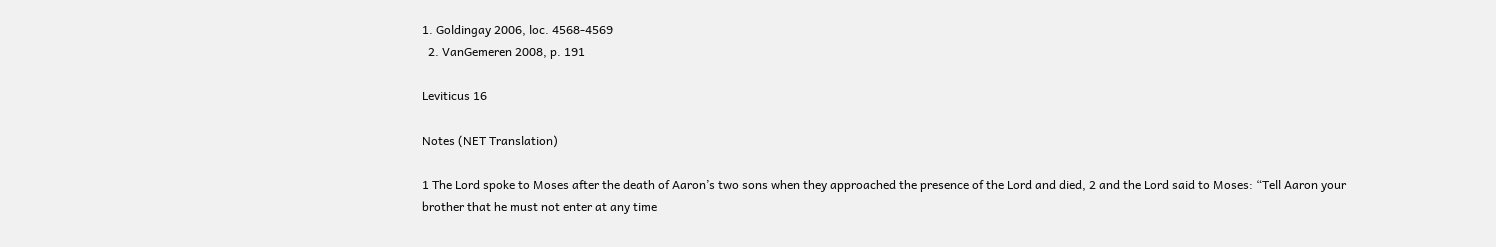1. Goldingay 2006, loc. 4568-4569
  2. VanGemeren 2008, p. 191

Leviticus 16

Notes (NET Translation)

1 The Lord spoke to Moses after the death of Aaron’s two sons when they approached the presence of the Lord and died, 2 and the Lord said to Moses: “Tell Aaron your brother that he must not enter at any time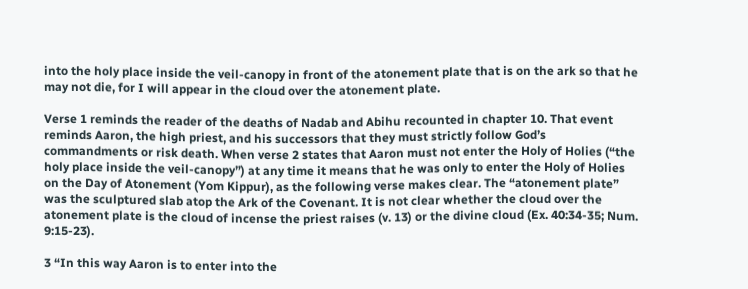into the holy place inside the veil-canopy in front of the atonement plate that is on the ark so that he may not die, for I will appear in the cloud over the atonement plate.

Verse 1 reminds the reader of the deaths of Nadab and Abihu recounted in chapter 10. That event reminds Aaron, the high priest, and his successors that they must strictly follow God’s commandments or risk death. When verse 2 states that Aaron must not enter the Holy of Holies (“the holy place inside the veil-canopy”) at any time it means that he was only to enter the Holy of Holies on the Day of Atonement (Yom Kippur), as the following verse makes clear. The “atonement plate” was the sculptured slab atop the Ark of the Covenant. It is not clear whether the cloud over the atonement plate is the cloud of incense the priest raises (v. 13) or the divine cloud (Ex. 40:34-35; Num. 9:15-23).

3 “In this way Aaron is to enter into the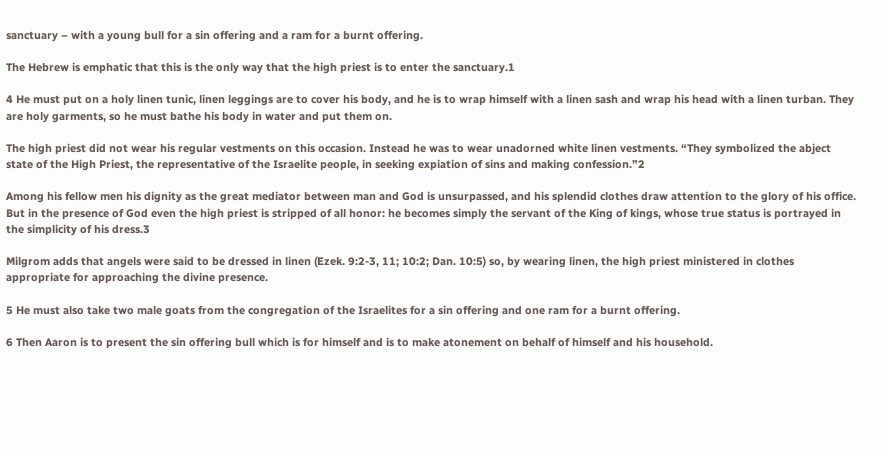sanctuary – with a young bull for a sin offering and a ram for a burnt offering.

The Hebrew is emphatic that this is the only way that the high priest is to enter the sanctuary.1

4 He must put on a holy linen tunic, linen leggings are to cover his body, and he is to wrap himself with a linen sash and wrap his head with a linen turban. They are holy garments, so he must bathe his body in water and put them on.

The high priest did not wear his regular vestments on this occasion. Instead he was to wear unadorned white linen vestments. “They symbolized the abject state of the High Priest, the representative of the Israelite people, in seeking expiation of sins and making confession.”2

Among his fellow men his dignity as the great mediator between man and God is unsurpassed, and his splendid clothes draw attention to the glory of his office. But in the presence of God even the high priest is stripped of all honor: he becomes simply the servant of the King of kings, whose true status is portrayed in the simplicity of his dress.3

Milgrom adds that angels were said to be dressed in linen (Ezek. 9:2-3, 11; 10:2; Dan. 10:5) so, by wearing linen, the high priest ministered in clothes appropriate for approaching the divine presence.

5 He must also take two male goats from the congregation of the Israelites for a sin offering and one ram for a burnt offering.

6 Then Aaron is to present the sin offering bull which is for himself and is to make atonement on behalf of himself and his household.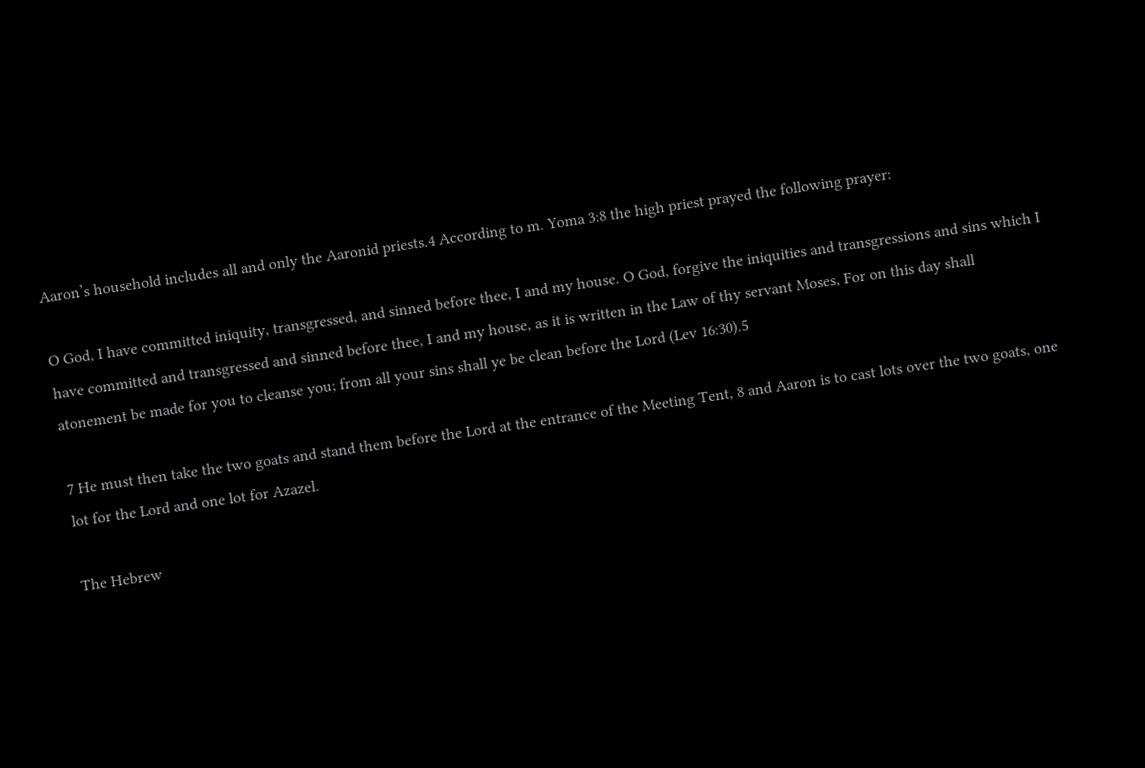Aaron’s household includes all and only the Aaronid priests.4 According to m. Yoma 3:8 the high priest prayed the following prayer:

O God, I have committed iniquity, transgressed, and sinned before thee, I and my house. O God, forgive the iniquities and transgressions and sins which I have committed and transgressed and sinned before thee, I and my house, as it is written in the Law of thy servant Moses, For on this day shall atonement be made for you to cleanse you; from all your sins shall ye be clean before the Lord (Lev 16:30).5

7 He must then take the two goats and stand them before the Lord at the entrance of the Meeting Tent, 8 and Aaron is to cast lots over the two goats, one lot for the Lord and one lot for Azazel.

The Hebrew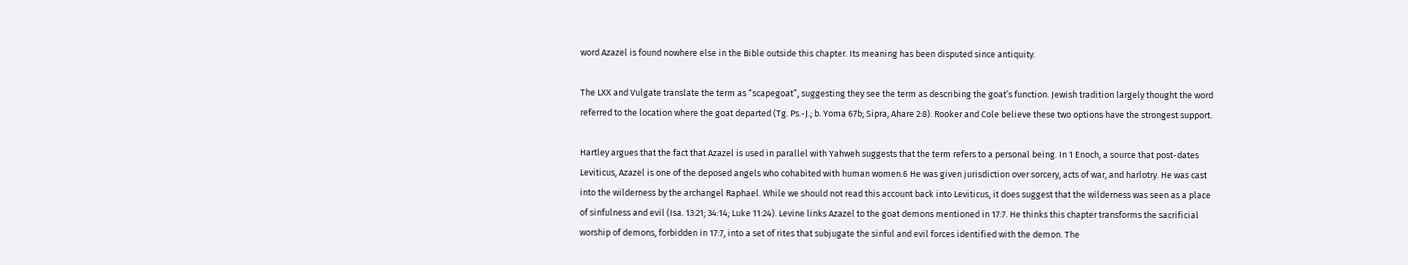word Azazel is found nowhere else in the Bible outside this chapter. Its meaning has been disputed since antiquity.

The LXX and Vulgate translate the term as “scapegoat”, suggesting they see the term as describing the goat’s function. Jewish tradition largely thought the word referred to the location where the goat departed (Tg. Ps.-J.; b. Yoma 67b; Sipra, Ahare 2:8). Rooker and Cole believe these two options have the strongest support.

Hartley argues that the fact that Azazel is used in parallel with Yahweh suggests that the term refers to a personal being. In 1 Enoch, a source that post-dates Leviticus, Azazel is one of the deposed angels who cohabited with human women.6 He was given jurisdiction over sorcery, acts of war, and harlotry. He was cast into the wilderness by the archangel Raphael. While we should not read this account back into Leviticus, it does suggest that the wilderness was seen as a place of sinfulness and evil (Isa. 13:21; 34:14; Luke 11:24). Levine links Azazel to the goat demons mentioned in 17:7. He thinks this chapter transforms the sacrificial worship of demons, forbidden in 17:7, into a set of rites that subjugate the sinful and evil forces identified with the demon. The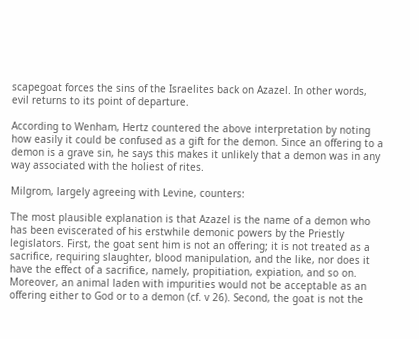scapegoat forces the sins of the Israelites back on Azazel. In other words, evil returns to its point of departure.

According to Wenham, Hertz countered the above interpretation by noting how easily it could be confused as a gift for the demon. Since an offering to a demon is a grave sin, he says this makes it unlikely that a demon was in any way associated with the holiest of rites.

Milgrom, largely agreeing with Levine, counters:

The most plausible explanation is that Azazel is the name of a demon who has been eviscerated of his erstwhile demonic powers by the Priestly legislators. First, the goat sent him is not an offering; it is not treated as a sacrifice, requiring slaughter, blood manipulation, and the like, nor does it have the effect of a sacrifice, namely, propitiation, expiation, and so on. Moreover, an animal laden with impurities would not be acceptable as an offering either to God or to a demon (cf. v 26). Second, the goat is not the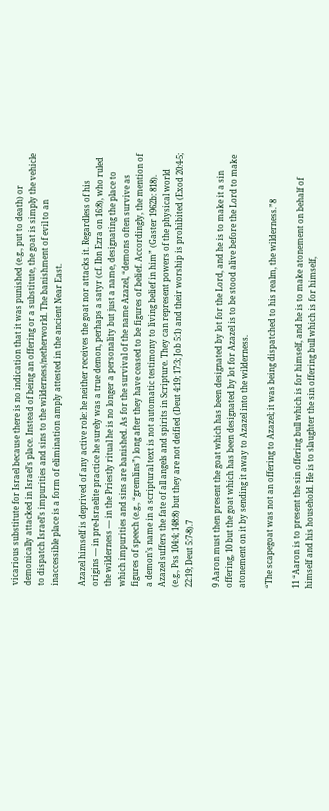vicarious substitute for Israel because there is no indication that it was punished (e.g., put to death) or demonically attacked in Israel’s place. Instead of being an offering or a substitute, the goat is simply the vehicle to dispatch Israel’s impurities and sins to the wilderness/netherworld. The banishment of evil to an inaccessible place is a form of elimination amply attested in the ancient Near East.

Azazel himself is deprived of any active role: he neither receives the goat nor attacks it. Regardless of his origins — in pre-Israelite practice he surely was a true demon, perhaps a satyr (cf. Ibn Ezra on 16:8), who ruled the wilderness — in the Priestly ritual he is no longer a personality but just a name, designating the place to which impurities and sins are banished. As for the survival of the name Azazel, “demons often survive as figures of speech (e.g., “gremlins”) long after they have ceased to be figures of belief. Accordingly, the mention of a demon’s name in a scriptural text is not automatic testimony to living belief in him” (Gaster 1962b: 818). Azazel suffers the fate of all angels and spirits in Scripture. They can represent powers of the physical world (e.g., Pss 104:4; 148:8) but they are not deified (Deut 4:19; 17:3; Job 5:1) and their worship is prohibited (Exod 20:4-5; 22:19; Deut 5:7-8).7

9 Aaron must then present the goat which has been designated by lot for the Lord, and he is to make it a sin offering, 10 but the goat which has been designated by lot for Azazel is to be stood alive before the Lord to make atonement on it by sending it away to Azazel into the wilderness.

“The scapegoat was not an offering to Azazel; it was being dispatched to his realm, the wilderness.”8

11 “Aaron is to present the sin offering bull which is for himself, and he is to make atonement on behalf of himself and his household. He is to slaughter the sin offering bull which is for himself,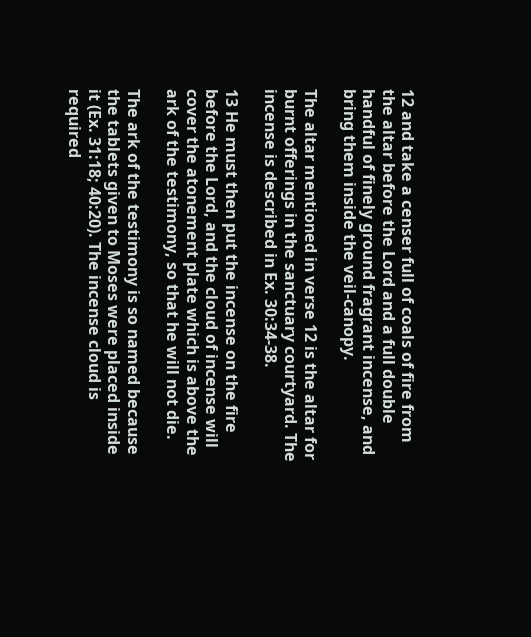12 and take a censer full of coals of fire from the altar before the Lord and a full double handful of finely ground fragrant incense, and bring them inside the veil-canopy.

The altar mentioned in verse 12 is the altar for burnt offerings in the sanctuary courtyard. The incense is described in Ex. 30:34-38.

13 He must then put the incense on the fire before the Lord, and the cloud of incense will cover the atonement plate which is above the ark of the testimony, so that he will not die.

The ark of the testimony is so named because the tablets given to Moses were placed inside it (Ex. 31:18; 40:20). The incense cloud is required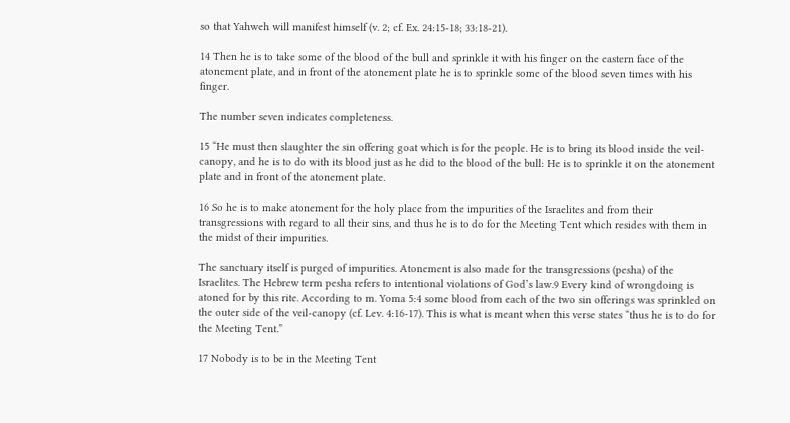so that Yahweh will manifest himself (v. 2; cf. Ex. 24:15-18; 33:18-21).

14 Then he is to take some of the blood of the bull and sprinkle it with his finger on the eastern face of the atonement plate, and in front of the atonement plate he is to sprinkle some of the blood seven times with his finger.

The number seven indicates completeness.

15 “He must then slaughter the sin offering goat which is for the people. He is to bring its blood inside the veil-canopy, and he is to do with its blood just as he did to the blood of the bull: He is to sprinkle it on the atonement plate and in front of the atonement plate.

16 So he is to make atonement for the holy place from the impurities of the Israelites and from their transgressions with regard to all their sins, and thus he is to do for the Meeting Tent which resides with them in the midst of their impurities.

The sanctuary itself is purged of impurities. Atonement is also made for the transgressions (pesha) of the Israelites. The Hebrew term pesha refers to intentional violations of God’s law.9 Every kind of wrongdoing is atoned for by this rite. According to m. Yoma 5:4 some blood from each of the two sin offerings was sprinkled on the outer side of the veil-canopy (cf. Lev. 4:16-17). This is what is meant when this verse states “thus he is to do for the Meeting Tent.”

17 Nobody is to be in the Meeting Tent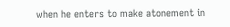when he enters to make atonement in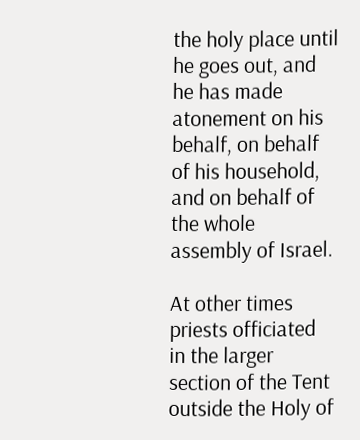the holy place until he goes out, and he has made atonement on his behalf, on behalf of his household, and on behalf of the whole assembly of Israel.

At other times priests officiated in the larger section of the Tent outside the Holy of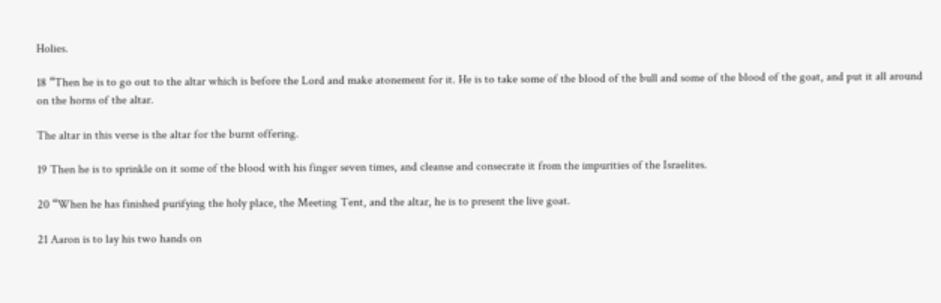Holies.

18 “Then he is to go out to the altar which is before the Lord and make atonement for it. He is to take some of the blood of the bull and some of the blood of the goat, and put it all around on the horns of the altar.

The altar in this verse is the altar for the burnt offering.

19 Then he is to sprinkle on it some of the blood with his finger seven times, and cleanse and consecrate it from the impurities of the Israelites.

20 “When he has finished purifying the holy place, the Meeting Tent, and the altar, he is to present the live goat.

21 Aaron is to lay his two hands on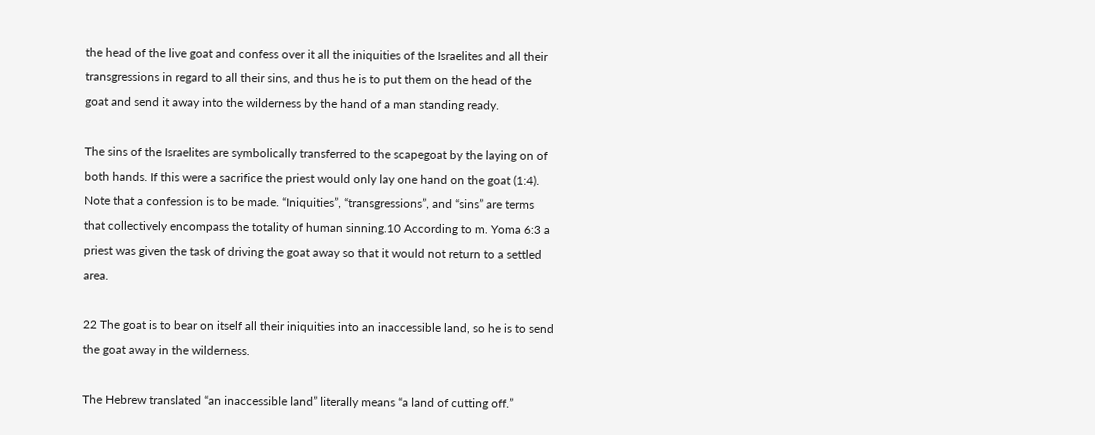the head of the live goat and confess over it all the iniquities of the Israelites and all their transgressions in regard to all their sins, and thus he is to put them on the head of the goat and send it away into the wilderness by the hand of a man standing ready.

The sins of the Israelites are symbolically transferred to the scapegoat by the laying on of both hands. If this were a sacrifice the priest would only lay one hand on the goat (1:4). Note that a confession is to be made. “Iniquities”, “transgressions”, and “sins” are terms that collectively encompass the totality of human sinning.10 According to m. Yoma 6:3 a priest was given the task of driving the goat away so that it would not return to a settled area.

22 The goat is to bear on itself all their iniquities into an inaccessible land, so he is to send the goat away in the wilderness.

The Hebrew translated “an inaccessible land” literally means “a land of cutting off.”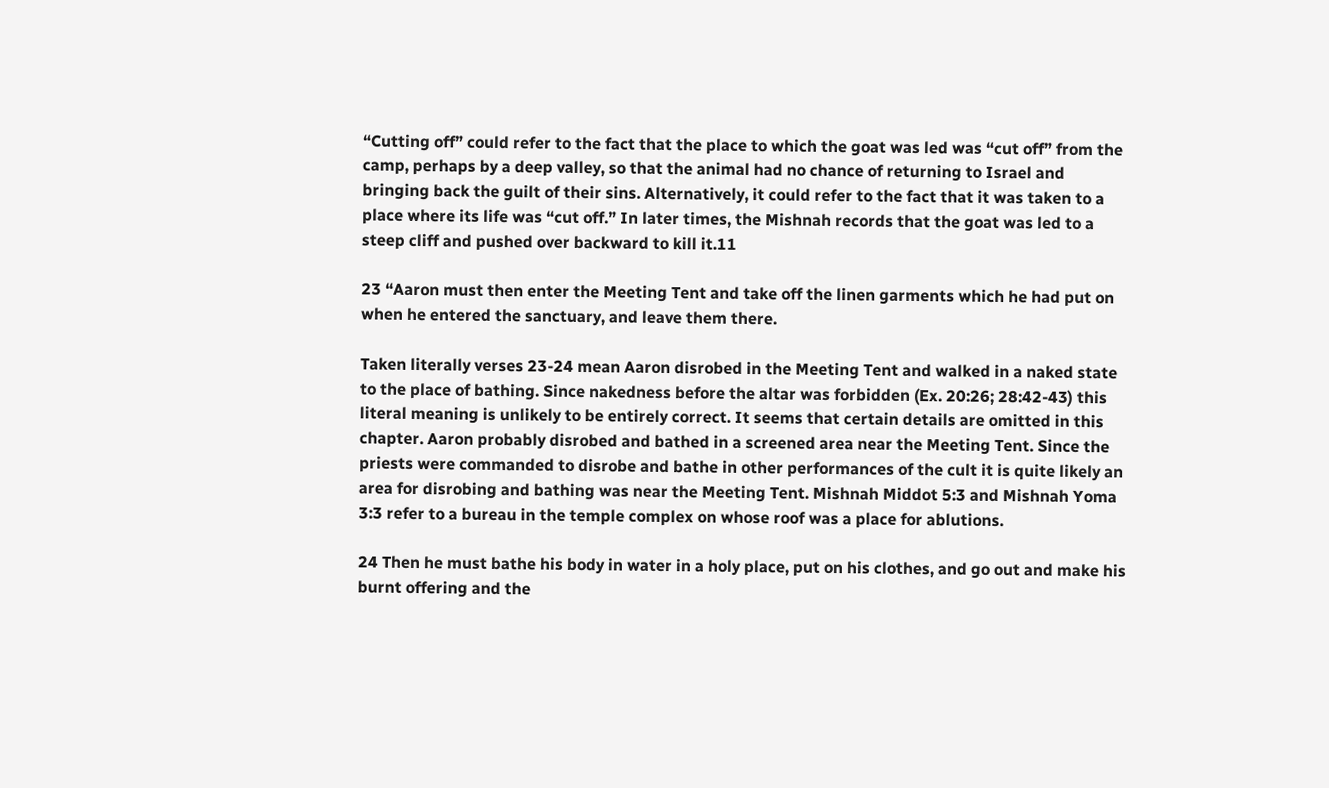“Cutting off” could refer to the fact that the place to which the goat was led was “cut off” from the camp, perhaps by a deep valley, so that the animal had no chance of returning to Israel and bringing back the guilt of their sins. Alternatively, it could refer to the fact that it was taken to a place where its life was “cut off.” In later times, the Mishnah records that the goat was led to a steep cliff and pushed over backward to kill it.11

23 “Aaron must then enter the Meeting Tent and take off the linen garments which he had put on when he entered the sanctuary, and leave them there.

Taken literally verses 23-24 mean Aaron disrobed in the Meeting Tent and walked in a naked state to the place of bathing. Since nakedness before the altar was forbidden (Ex. 20:26; 28:42-43) this literal meaning is unlikely to be entirely correct. It seems that certain details are omitted in this chapter. Aaron probably disrobed and bathed in a screened area near the Meeting Tent. Since the priests were commanded to disrobe and bathe in other performances of the cult it is quite likely an area for disrobing and bathing was near the Meeting Tent. Mishnah Middot 5:3 and Mishnah Yoma 3:3 refer to a bureau in the temple complex on whose roof was a place for ablutions.

24 Then he must bathe his body in water in a holy place, put on his clothes, and go out and make his burnt offering and the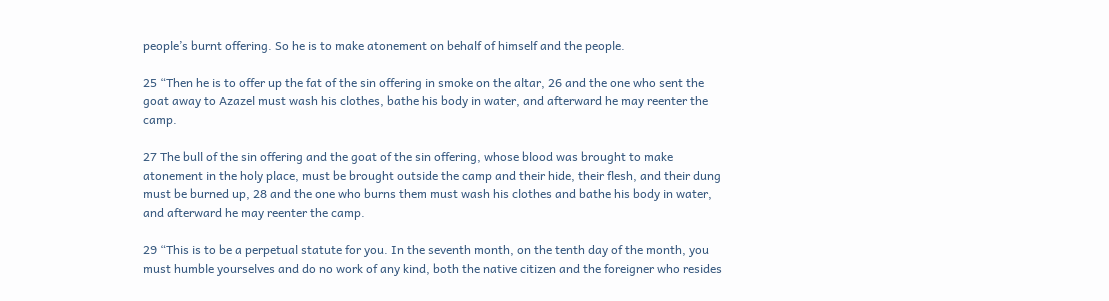people’s burnt offering. So he is to make atonement on behalf of himself and the people.

25 “Then he is to offer up the fat of the sin offering in smoke on the altar, 26 and the one who sent the goat away to Azazel must wash his clothes, bathe his body in water, and afterward he may reenter the camp.

27 The bull of the sin offering and the goat of the sin offering, whose blood was brought to make atonement in the holy place, must be brought outside the camp and their hide, their flesh, and their dung must be burned up, 28 and the one who burns them must wash his clothes and bathe his body in water, and afterward he may reenter the camp.

29 “This is to be a perpetual statute for you. In the seventh month, on the tenth day of the month, you must humble yourselves and do no work of any kind, both the native citizen and the foreigner who resides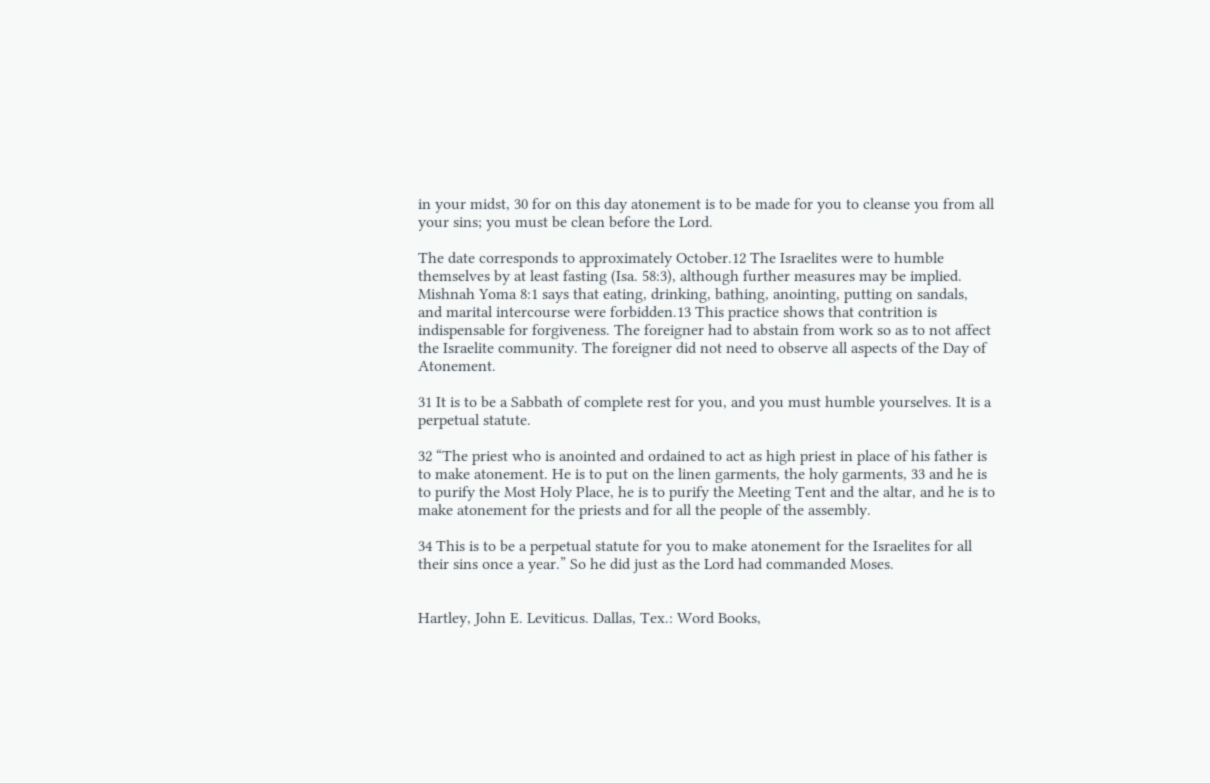in your midst, 30 for on this day atonement is to be made for you to cleanse you from all your sins; you must be clean before the Lord.

The date corresponds to approximately October.12 The Israelites were to humble themselves by at least fasting (Isa. 58:3), although further measures may be implied. Mishnah Yoma 8:1 says that eating, drinking, bathing, anointing, putting on sandals, and marital intercourse were forbidden.13 This practice shows that contrition is indispensable for forgiveness. The foreigner had to abstain from work so as to not affect the Israelite community. The foreigner did not need to observe all aspects of the Day of Atonement.

31 It is to be a Sabbath of complete rest for you, and you must humble yourselves. It is a perpetual statute.

32 “The priest who is anointed and ordained to act as high priest in place of his father is to make atonement. He is to put on the linen garments, the holy garments, 33 and he is to purify the Most Holy Place, he is to purify the Meeting Tent and the altar, and he is to make atonement for the priests and for all the people of the assembly.

34 This is to be a perpetual statute for you to make atonement for the Israelites for all their sins once a year.” So he did just as the Lord had commanded Moses.


Hartley, John E. Leviticus. Dallas, Tex.: Word Books,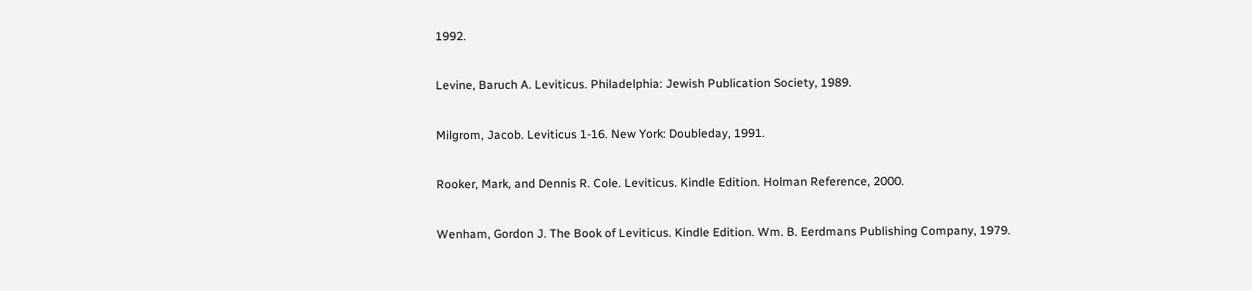1992.

Levine, Baruch A. Leviticus. Philadelphia: Jewish Publication Society, 1989.

Milgrom, Jacob. Leviticus 1-16. New York: Doubleday, 1991.

Rooker, Mark, and Dennis R. Cole. Leviticus. Kindle Edition. Holman Reference, 2000.

Wenham, Gordon J. The Book of Leviticus. Kindle Edition. Wm. B. Eerdmans Publishing Company, 1979.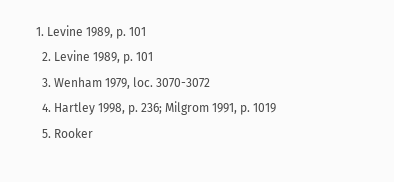1. Levine 1989, p. 101
  2. Levine 1989, p. 101
  3. Wenham 1979, loc. 3070-3072
  4. Hartley 1998, p. 236; Milgrom 1991, p. 1019
  5. Rooker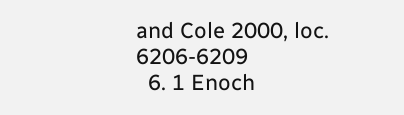and Cole 2000, loc. 6206-6209
  6. 1 Enoch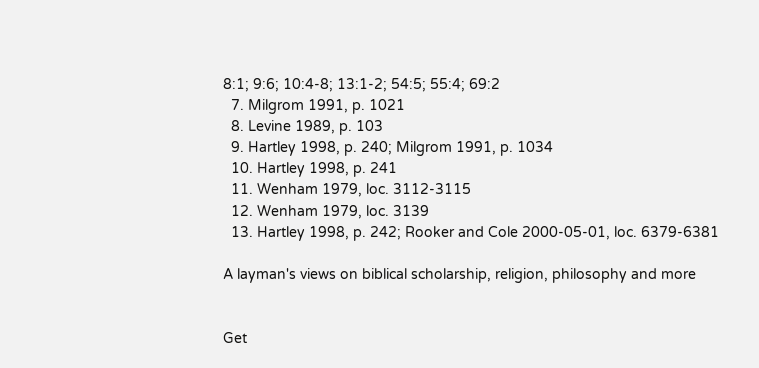8:1; 9:6; 10:4-8; 13:1-2; 54:5; 55:4; 69:2
  7. Milgrom 1991, p. 1021
  8. Levine 1989, p. 103
  9. Hartley 1998, p. 240; Milgrom 1991, p. 1034
  10. Hartley 1998, p. 241
  11. Wenham 1979, loc. 3112-3115
  12. Wenham 1979, loc. 3139
  13. Hartley 1998, p. 242; Rooker and Cole 2000-05-01, loc. 6379-6381

A layman's views on biblical scholarship, religion, philosophy and more


Get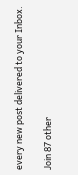every new post delivered to your Inbox.

Join 87 other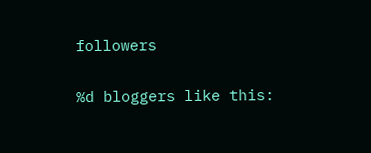followers

%d bloggers like this: